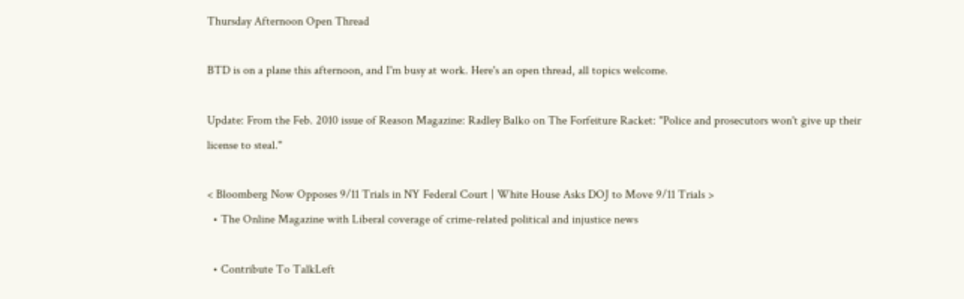Thursday Afternoon Open Thread

BTD is on a plane this afternoon, and I'm busy at work. Here's an open thread, all topics welcome.

Update: From the Feb. 2010 issue of Reason Magazine: Radley Balko on The Forfeiture Racket: "Police and prosecutors won't give up their license to steal."

< Bloomberg Now Opposes 9/11 Trials in NY Federal Court | White House Asks DOJ to Move 9/11 Trials >
  • The Online Magazine with Liberal coverage of crime-related political and injustice news

  • Contribute To TalkLeft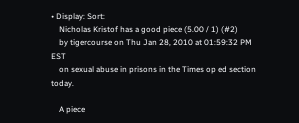• Display: Sort:
    Nicholas Kristof has a good piece (5.00 / 1) (#2)
    by tigercourse on Thu Jan 28, 2010 at 01:59:32 PM EST
    on sexual abuse in prisons in the Times op ed section today.

    A piece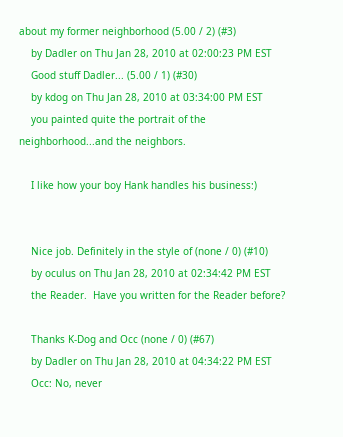about my former neighborhood (5.00 / 2) (#3)
    by Dadler on Thu Jan 28, 2010 at 02:00:23 PM EST
    Good stuff Dadler... (5.00 / 1) (#30)
    by kdog on Thu Jan 28, 2010 at 03:34:00 PM EST
    you painted quite the portrait of the neighborhood...and the neighbors.

    I like how your boy Hank handles his business:)


    Nice job. Definitely in the style of (none / 0) (#10)
    by oculus on Thu Jan 28, 2010 at 02:34:42 PM EST
    the Reader.  Have you written for the Reader before?

    Thanks K-Dog and Occ (none / 0) (#67)
    by Dadler on Thu Jan 28, 2010 at 04:34:22 PM EST
    Occ: No, never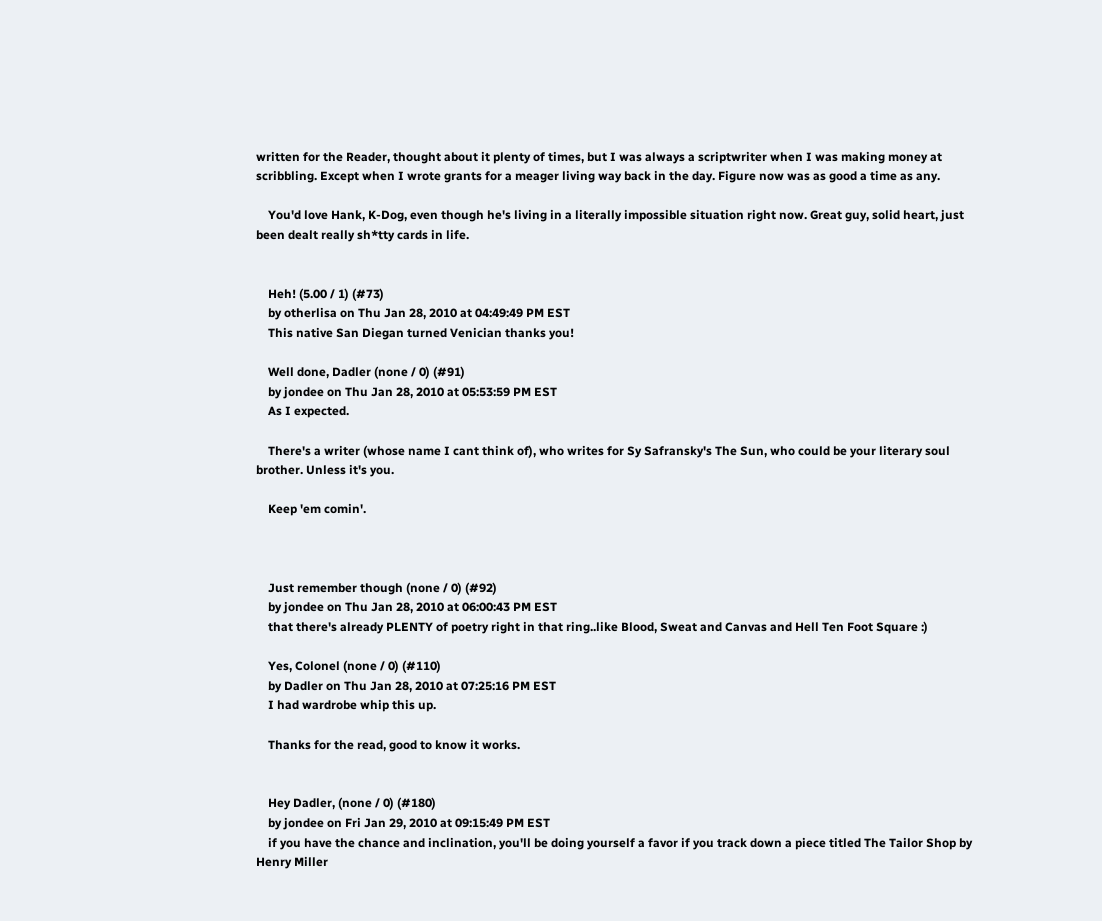written for the Reader, thought about it plenty of times, but I was always a scriptwriter when I was making money at scribbling. Except when I wrote grants for a meager living way back in the day. Figure now was as good a time as any.

    You'd love Hank, K-Dog, even though he's living in a literally impossible situation right now. Great guy, solid heart, just been dealt really sh*tty cards in life.


    Heh! (5.00 / 1) (#73)
    by otherlisa on Thu Jan 28, 2010 at 04:49:49 PM EST
    This native San Diegan turned Venician thanks you!

    Well done, Dadler (none / 0) (#91)
    by jondee on Thu Jan 28, 2010 at 05:53:59 PM EST
    As I expected.

    There's a writer (whose name I cant think of), who writes for Sy Safransky's The Sun, who could be your literary soul brother. Unless it's you.

    Keep 'em comin'.



    Just remember though (none / 0) (#92)
    by jondee on Thu Jan 28, 2010 at 06:00:43 PM EST
    that there's already PLENTY of poetry right in that ring..like Blood, Sweat and Canvas and Hell Ten Foot Square :)

    Yes, Colonel (none / 0) (#110)
    by Dadler on Thu Jan 28, 2010 at 07:25:16 PM EST
    I had wardrobe whip this up.

    Thanks for the read, good to know it works.


    Hey Dadler, (none / 0) (#180)
    by jondee on Fri Jan 29, 2010 at 09:15:49 PM EST
    if you have the chance and inclination, you'll be doing yourself a favor if you track down a piece titled The Tailor Shop by Henry Miller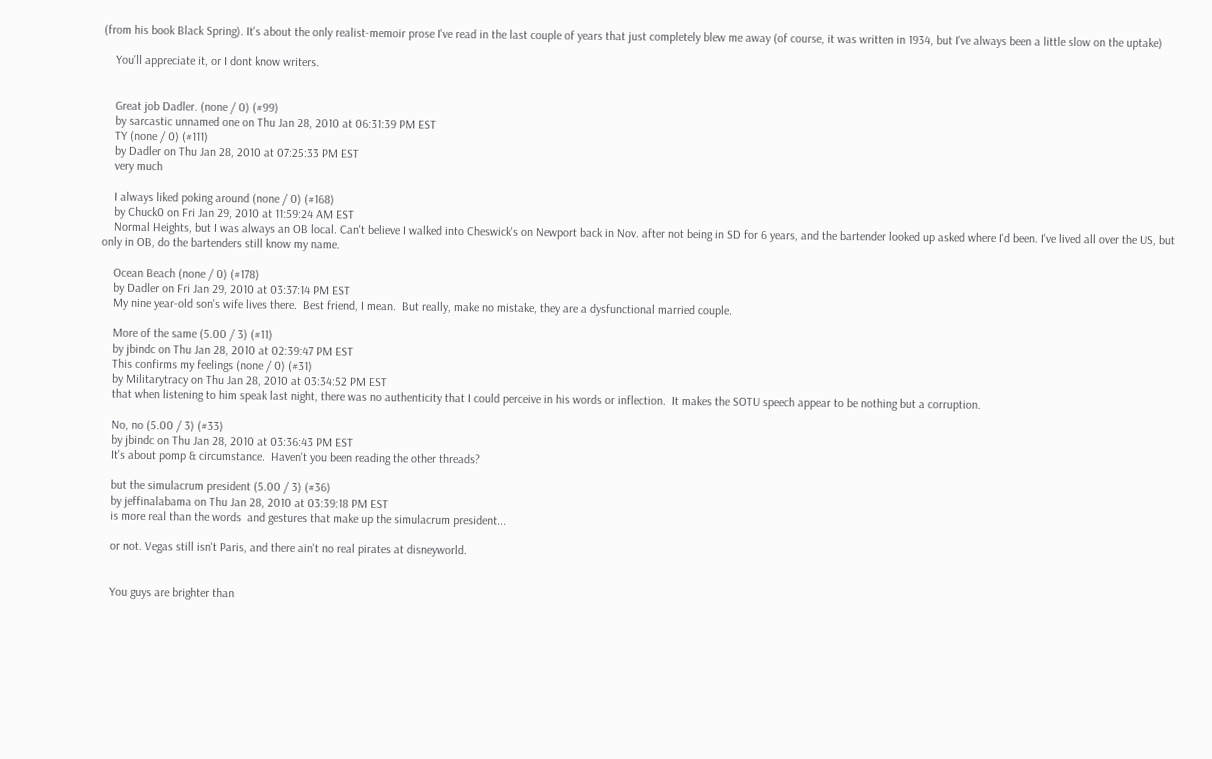(from his book Black Spring). It's about the only realist-memoir prose I've read in the last couple of years that just completely blew me away (of course, it was written in 1934, but I've always been a little slow on the uptake)

    You'll appreciate it, or I dont know writers.


    Great job Dadler. (none / 0) (#99)
    by sarcastic unnamed one on Thu Jan 28, 2010 at 06:31:39 PM EST
    TY (none / 0) (#111)
    by Dadler on Thu Jan 28, 2010 at 07:25:33 PM EST
    very much

    I always liked poking around (none / 0) (#168)
    by Chuck0 on Fri Jan 29, 2010 at 11:59:24 AM EST
    Normal Heights, but I was always an OB local. Can't believe I walked into Cheswick's on Newport back in Nov. after not being in SD for 6 years, and the bartender looked up asked where I'd been. I've lived all over the US, but only in OB, do the bartenders still know my name.

    Ocean Beach (none / 0) (#178)
    by Dadler on Fri Jan 29, 2010 at 03:37:14 PM EST
    My nine year-old son's wife lives there.  Best friend, I mean.  But really, make no mistake, they are a dysfunctional married couple.

    More of the same (5.00 / 3) (#11)
    by jbindc on Thu Jan 28, 2010 at 02:39:47 PM EST
    This confirms my feelings (none / 0) (#31)
    by Militarytracy on Thu Jan 28, 2010 at 03:34:52 PM EST
    that when listening to him speak last night, there was no authenticity that I could perceive in his words or inflection.  It makes the SOTU speech appear to be nothing but a corruption.

    No, no (5.00 / 3) (#33)
    by jbindc on Thu Jan 28, 2010 at 03:36:43 PM EST
    It's about pomp & circumstance.  Haven't you been reading the other threads?

    but the simulacrum president (5.00 / 3) (#36)
    by jeffinalabama on Thu Jan 28, 2010 at 03:39:18 PM EST
    is more real than the words  and gestures that make up the simulacrum president...

    or not. Vegas still isn't Paris, and there ain't no real pirates at disneyworld.


    You guys are brighter than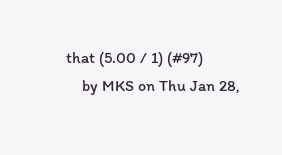that (5.00 / 1) (#97)
    by MKS on Thu Jan 28,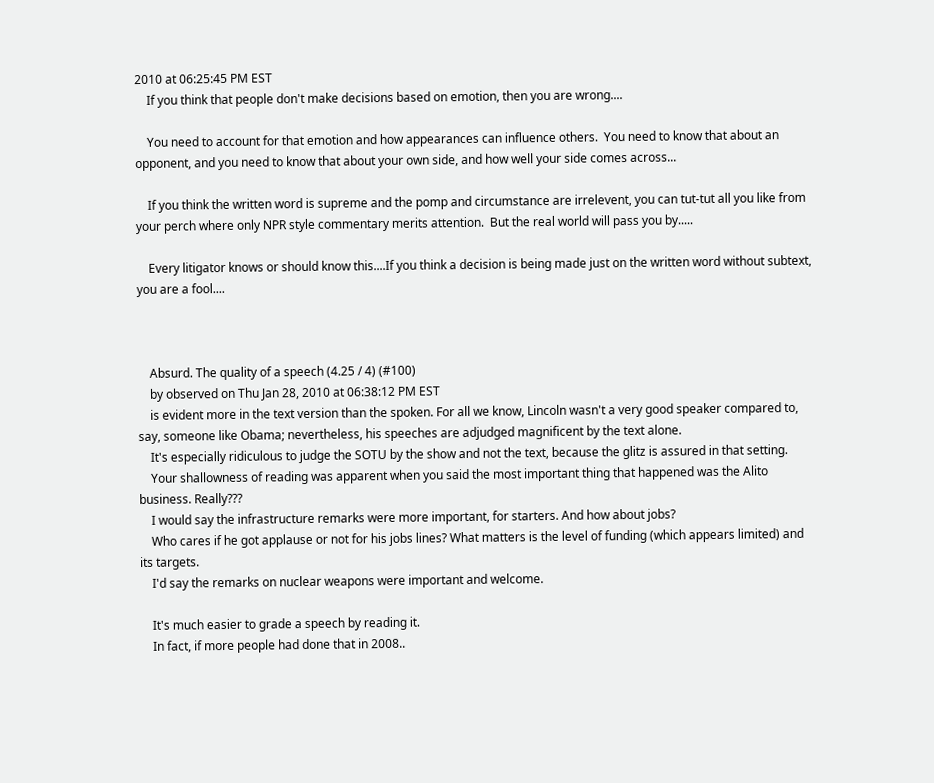2010 at 06:25:45 PM EST
    If you think that people don't make decisions based on emotion, then you are wrong....

    You need to account for that emotion and how appearances can influence others.  You need to know that about an opponent, and you need to know that about your own side, and how well your side comes across...

    If you think the written word is supreme and the pomp and circumstance are irrelevent, you can tut-tut all you like from your perch where only NPR style commentary merits attention.  But the real world will pass you by.....

    Every litigator knows or should know this....If you think a decision is being made just on the written word without subtext, you are a fool....



    Absurd. The quality of a speech (4.25 / 4) (#100)
    by observed on Thu Jan 28, 2010 at 06:38:12 PM EST
    is evident more in the text version than the spoken. For all we know, Lincoln wasn't a very good speaker compared to, say, someone like Obama; nevertheless, his speeches are adjudged magnificent by the text alone.
    It's especially ridiculous to judge the SOTU by the show and not the text, because the glitz is assured in that setting.
    Your shallowness of reading was apparent when you said the most important thing that happened was the Alito business. Really???
    I would say the infrastructure remarks were more important, for starters. And how about jobs?
    Who cares if he got applause or not for his jobs lines? What matters is the level of funding (which appears limited) and its targets.
    I'd say the remarks on nuclear weapons were important and welcome.

    It's much easier to grade a speech by reading it.
    In fact, if more people had done that in 2008..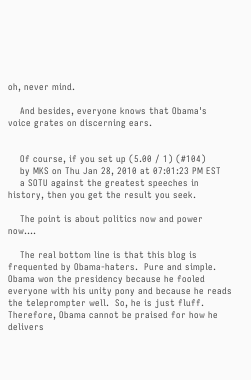oh, never mind.

    And besides, everyone knows that Obama's voice grates on discerning ears.


    Of course, if you set up (5.00 / 1) (#104)
    by MKS on Thu Jan 28, 2010 at 07:01:23 PM EST
    a SOTU against the greatest speeches in history, then you get the result you seek.

    The point is about politics now and power now....

    The real bottom line is that this blog is frequented by Obama-haters.  Pure and simple.  Obama won the presidency because he fooled everyone with his unity pony and because he reads the teleprompter well.  So, he is just fluff. Therefore, Obama cannot be praised for how he delivers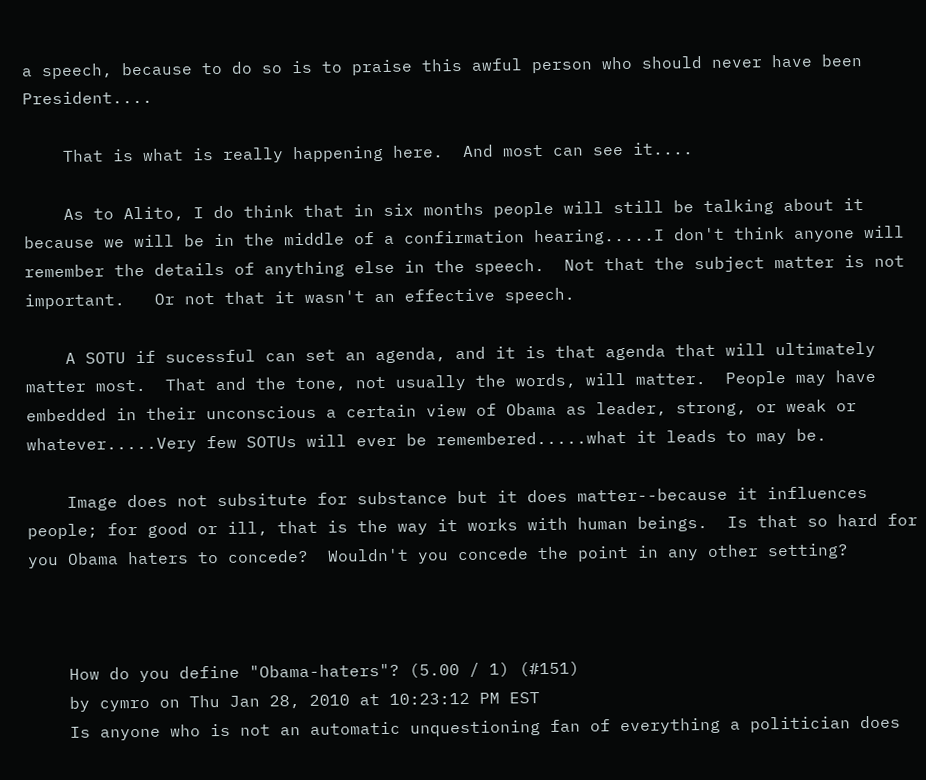a speech, because to do so is to praise this awful person who should never have been President....

    That is what is really happening here.  And most can see it....

    As to Alito, I do think that in six months people will still be talking about it because we will be in the middle of a confirmation hearing.....I don't think anyone will remember the details of anything else in the speech.  Not that the subject matter is not important.   Or not that it wasn't an effective speech.

    A SOTU if sucessful can set an agenda, and it is that agenda that will ultimately matter most.  That and the tone, not usually the words, will matter.  People may have embedded in their unconscious a certain view of Obama as leader, strong, or weak or whatever.....Very few SOTUs will ever be remembered.....what it leads to may be.

    Image does not subsitute for substance but it does matter--because it influences people; for good or ill, that is the way it works with human beings.  Is that so hard for you Obama haters to concede?  Wouldn't you concede the point in any other setting?



    How do you define "Obama-haters"? (5.00 / 1) (#151)
    by cymro on Thu Jan 28, 2010 at 10:23:12 PM EST
    Is anyone who is not an automatic unquestioning fan of everything a politician does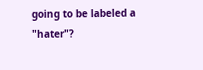going to be labeled a "hater"?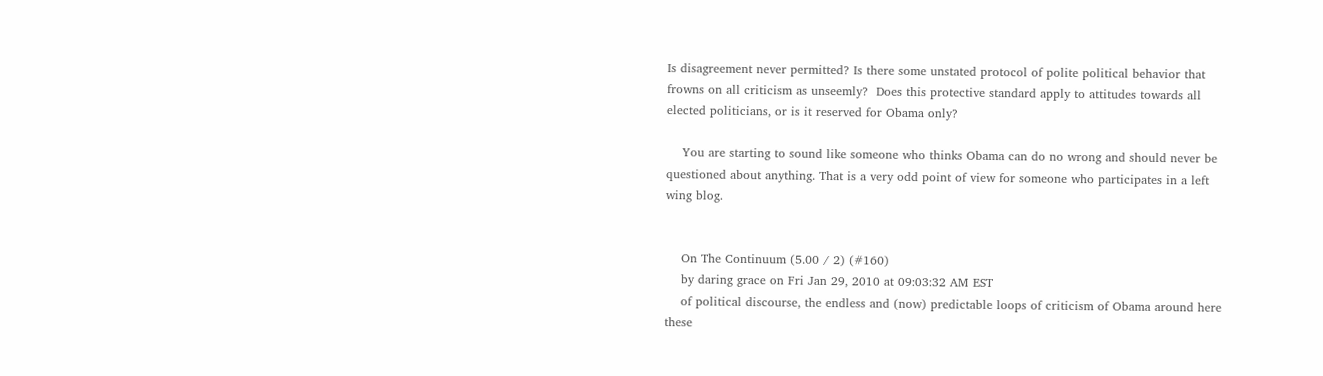Is disagreement never permitted? Is there some unstated protocol of polite political behavior that frowns on all criticism as unseemly?  Does this protective standard apply to attitudes towards all elected politicians, or is it reserved for Obama only?

    You are starting to sound like someone who thinks Obama can do no wrong and should never be questioned about anything. That is a very odd point of view for someone who participates in a left wing blog.


    On The Continuum (5.00 / 2) (#160)
    by daring grace on Fri Jan 29, 2010 at 09:03:32 AM EST
    of political discourse, the endless and (now) predictable loops of criticism of Obama around here these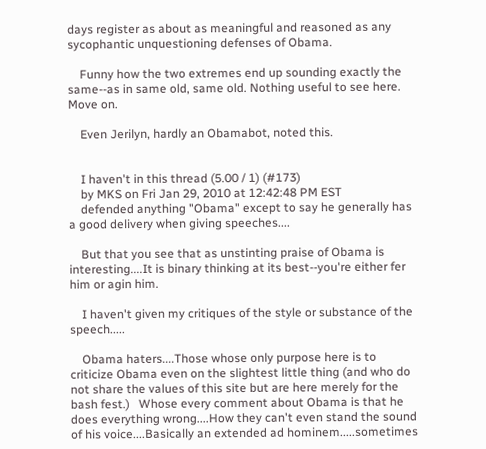days register as about as meaningful and reasoned as any sycophantic unquestioning defenses of Obama.

    Funny how the two extremes end up sounding exactly the same--as in same old, same old. Nothing useful to see here. Move on.

    Even Jerilyn, hardly an Obamabot, noted this.


    I haven't in this thread (5.00 / 1) (#173)
    by MKS on Fri Jan 29, 2010 at 12:42:48 PM EST
    defended anything "Obama" except to say he generally has a good delivery when giving speeches....

    But that you see that as unstinting praise of Obama is interesting....It is binary thinking at its best--you're either fer him or agin him.

    I haven't given my critiques of the style or substance of the speech.....

    Obama haters....Those whose only purpose here is to criticize Obama even on the slightest little thing (and who do not share the values of this site but are here merely for the bash fest.)   Whose every comment about Obama is that he does everything wrong....How they can't even stand the sound of his voice....Basically an extended ad hominem.....sometimes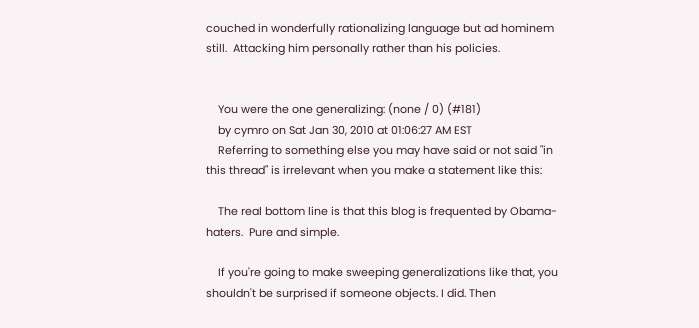couched in wonderfully rationalizing language but ad hominem still.  Attacking him personally rather than his policies.


    You were the one generalizing: (none / 0) (#181)
    by cymro on Sat Jan 30, 2010 at 01:06:27 AM EST
    Referring to something else you may have said or not said "in this thread" is irrelevant when you make a statement like this:

    The real bottom line is that this blog is frequented by Obama-haters.  Pure and simple.

    If you're going to make sweeping generalizations like that, you shouldn't be surprised if someone objects. I did. Then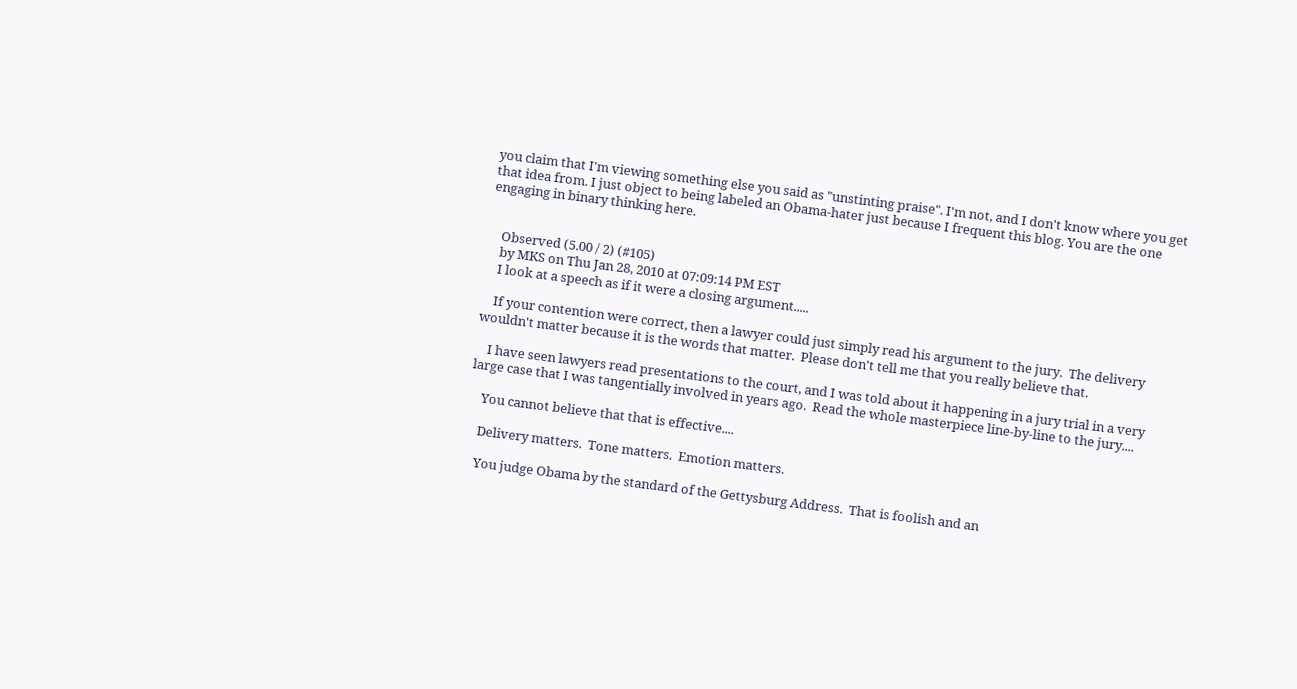you claim that I'm viewing something else you said as "unstinting praise". I'm not, and I don't know where you get that idea from. I just object to being labeled an Obama-hater just because I frequent this blog. You are the one engaging in binary thinking here.


    Observed (5.00 / 2) (#105)
    by MKS on Thu Jan 28, 2010 at 07:09:14 PM EST
    I look at a speech as if it were a closing argument.....

    If your contention were correct, then a lawyer could just simply read his argument to the jury.  The delivery wouldn't matter because it is the words that matter.  Please don't tell me that you really believe that.

    I have seen lawyers read presentations to the court, and I was told about it happening in a jury trial in a very large case that I was tangentially involved in years ago.  Read the whole masterpiece line-by-line to the jury....

    You cannot believe that that is effective....

    Delivery matters.  Tone matters.  Emotion matters.

    You judge Obama by the standard of the Gettysburg Address.  That is foolish and an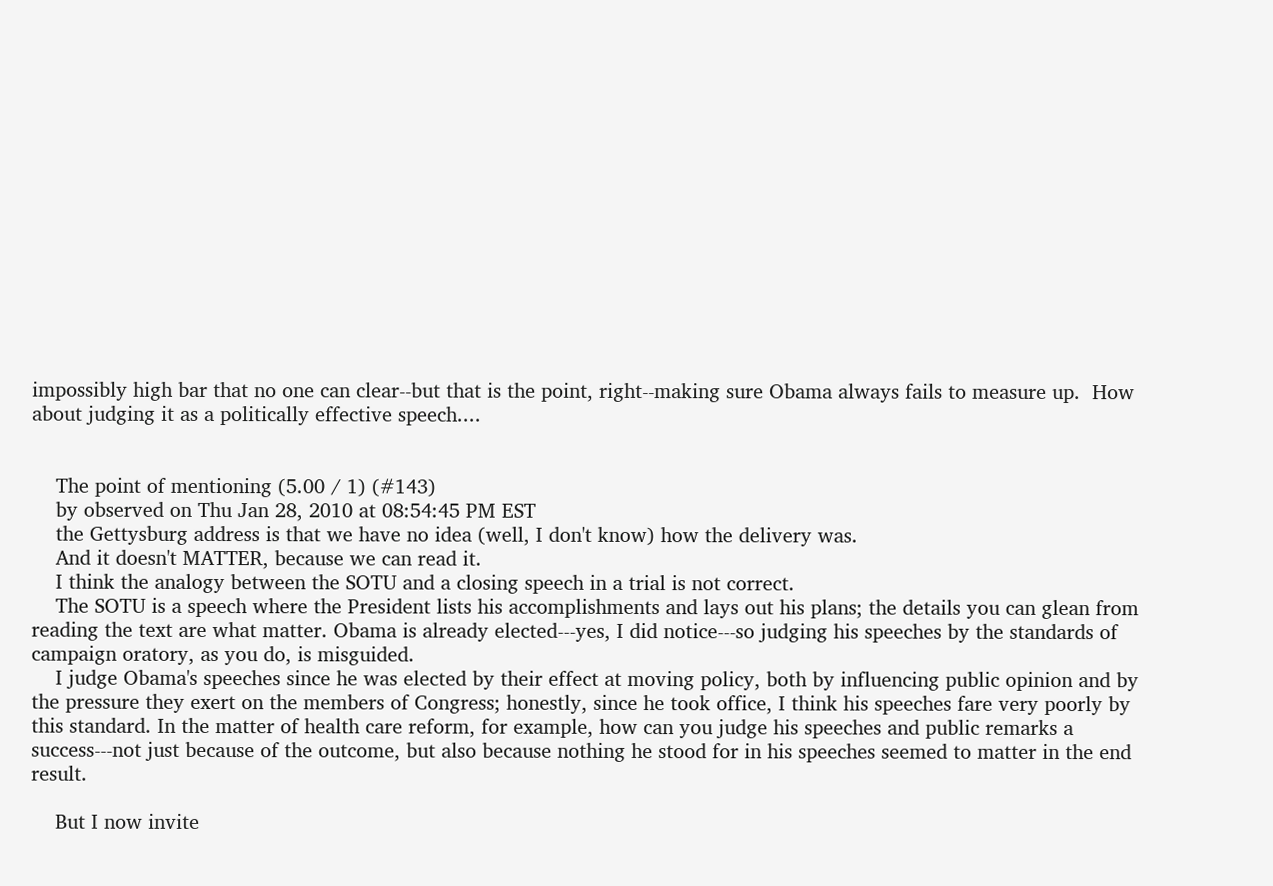impossibly high bar that no one can clear--but that is the point, right--making sure Obama always fails to measure up.  How about judging it as a politically effective speech....


    The point of mentioning (5.00 / 1) (#143)
    by observed on Thu Jan 28, 2010 at 08:54:45 PM EST
    the Gettysburg address is that we have no idea (well, I don't know) how the delivery was.
    And it doesn't MATTER, because we can read it.
    I think the analogy between the SOTU and a closing speech in a trial is not correct.
    The SOTU is a speech where the President lists his accomplishments and lays out his plans; the details you can glean from reading the text are what matter. Obama is already elected---yes, I did notice---so judging his speeches by the standards of campaign oratory, as you do, is misguided.
    I judge Obama's speeches since he was elected by their effect at moving policy, both by influencing public opinion and by the pressure they exert on the members of Congress; honestly, since he took office, I think his speeches fare very poorly by this standard. In the matter of health care reform, for example, how can you judge his speeches and public remarks a success---not just because of the outcome, but also because nothing he stood for in his speeches seemed to matter in the end result.

    But I now invite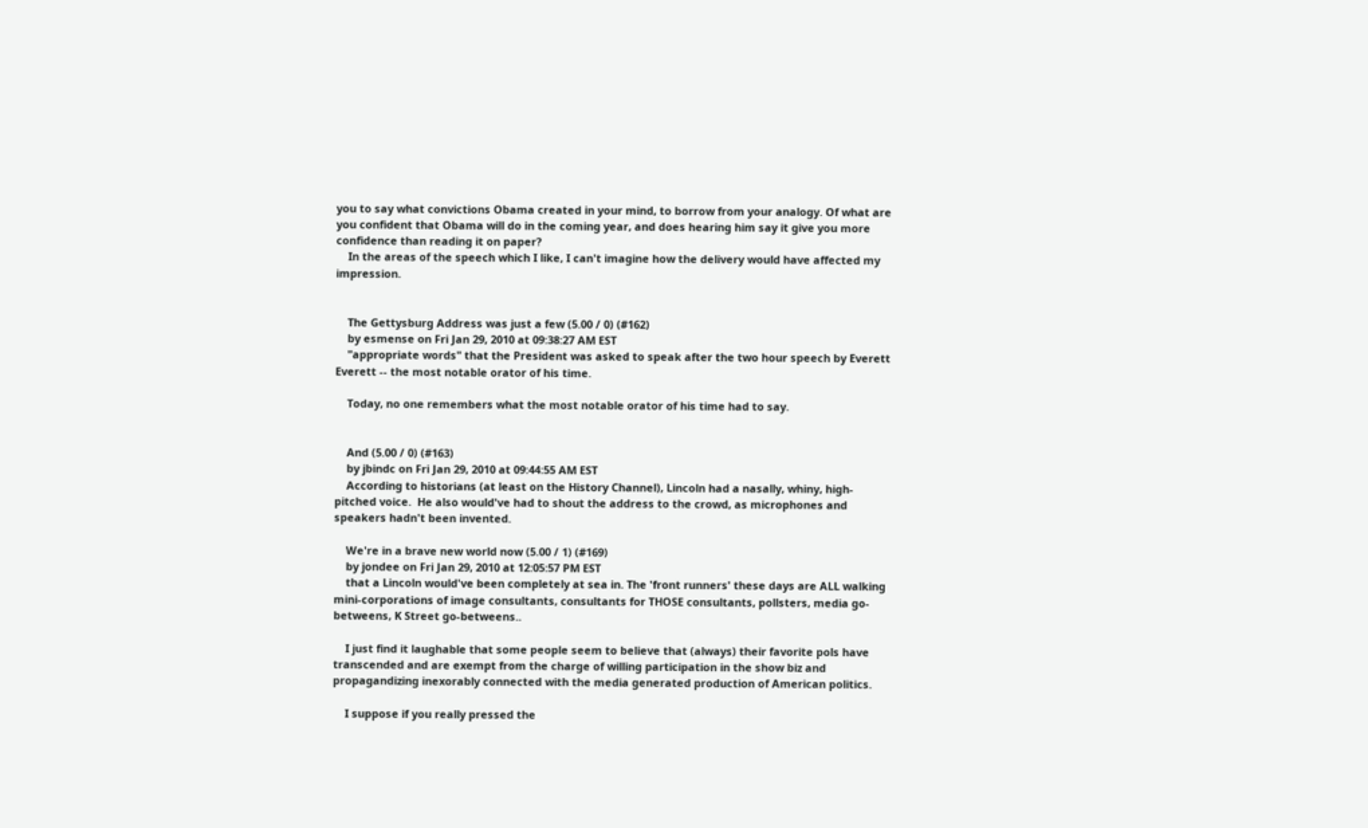you to say what convictions Obama created in your mind, to borrow from your analogy. Of what are you confident that Obama will do in the coming year, and does hearing him say it give you more confidence than reading it on paper?
    In the areas of the speech which I like, I can't imagine how the delivery would have affected my impression.


    The Gettysburg Address was just a few (5.00 / 0) (#162)
    by esmense on Fri Jan 29, 2010 at 09:38:27 AM EST
    "appropriate words" that the President was asked to speak after the two hour speech by Everett Everett -- the most notable orator of his time.

    Today, no one remembers what the most notable orator of his time had to say.


    And (5.00 / 0) (#163)
    by jbindc on Fri Jan 29, 2010 at 09:44:55 AM EST
    According to historians (at least on the History Channel), Lincoln had a nasally, whiny, high-pitched voice.  He also would've had to shout the address to the crowd, as microphones and speakers hadn't been invented.

    We're in a brave new world now (5.00 / 1) (#169)
    by jondee on Fri Jan 29, 2010 at 12:05:57 PM EST
    that a Lincoln would've been completely at sea in. The 'front runners' these days are ALL walking mini-corporations of image consultants, consultants for THOSE consultants, pollsters, media go-betweens, K Street go-betweens..

    I just find it laughable that some people seem to believe that (always) their favorite pols have transcended and are exempt from the charge of willing participation in the show biz and propagandizing inexorably connected with the media generated production of American politics.

    I suppose if you really pressed the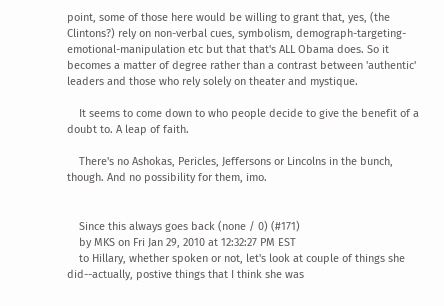point, some of those here would be willing to grant that, yes, (the Clintons?) rely on non-verbal cues, symbolism, demograph-targeting-emotional-manipulation etc but that that's ALL Obama does. So it becomes a matter of degree rather than a contrast between 'authentic' leaders and those who rely solely on theater and mystique.

    It seems to come down to who people decide to give the benefit of a doubt to. A leap of faith.

    There's no Ashokas, Pericles, Jeffersons or Lincolns in the bunch, though. And no possibility for them, imo.


    Since this always goes back (none / 0) (#171)
    by MKS on Fri Jan 29, 2010 at 12:32:27 PM EST
    to Hillary, whether spoken or not, let's look at couple of things she did--actually, postive things that I think she was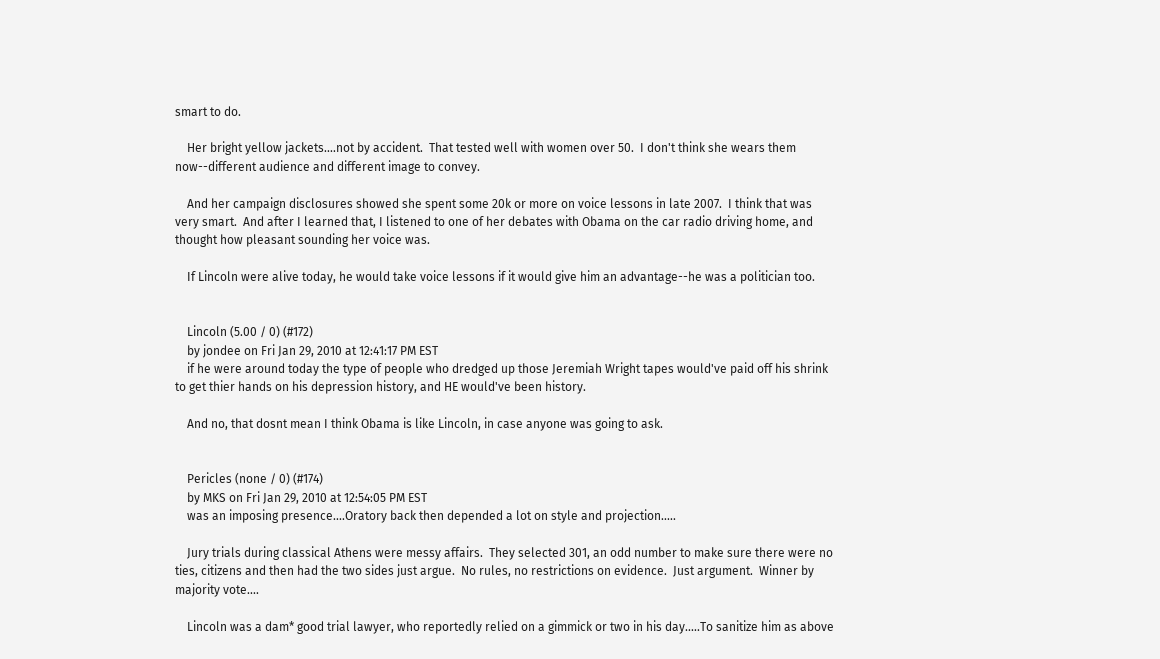smart to do.

    Her bright yellow jackets....not by accident.  That tested well with women over 50.  I don't think she wears them now--different audience and different image to convey.

    And her campaign disclosures showed she spent some 20k or more on voice lessons in late 2007.  I think that was very smart.  And after I learned that, I listened to one of her debates with Obama on the car radio driving home, and thought how pleasant sounding her voice was.

    If Lincoln were alive today, he would take voice lessons if it would give him an advantage--he was a politician too.


    Lincoln (5.00 / 0) (#172)
    by jondee on Fri Jan 29, 2010 at 12:41:17 PM EST
    if he were around today the type of people who dredged up those Jeremiah Wright tapes would've paid off his shrink to get thier hands on his depression history, and HE would've been history.

    And no, that dosnt mean I think Obama is like Lincoln, in case anyone was going to ask.


    Pericles (none / 0) (#174)
    by MKS on Fri Jan 29, 2010 at 12:54:05 PM EST
    was an imposing presence....Oratory back then depended a lot on style and projection.....

    Jury trials during classical Athens were messy affairs.  They selected 301, an odd number to make sure there were no ties, citizens and then had the two sides just argue.  No rules, no restrictions on evidence.  Just argument.  Winner by majority vote....

    Lincoln was a dam* good trial lawyer, who reportedly relied on a gimmick or two in his day.....To sanitize him as above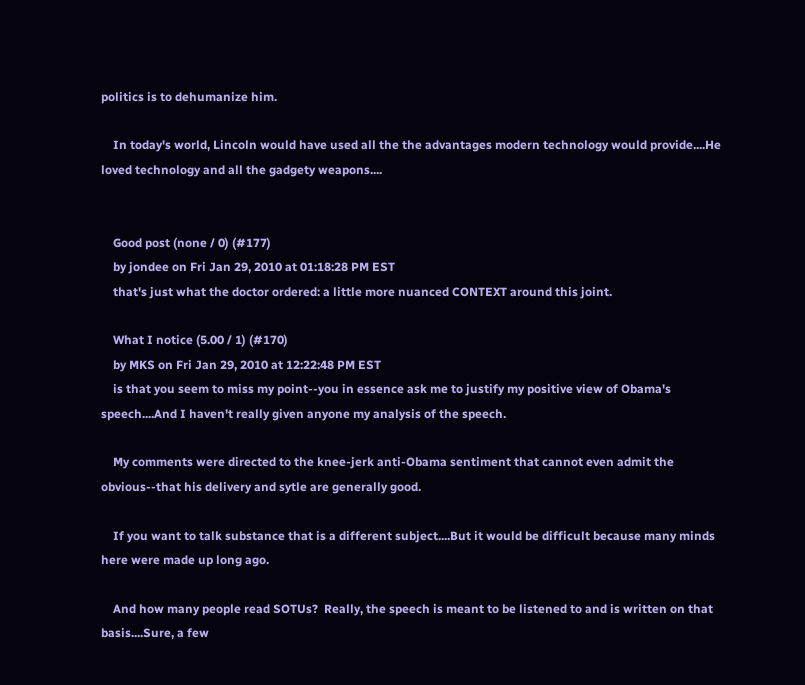politics is to dehumanize him.

    In today's world, Lincoln would have used all the the advantages modern technology would provide....He loved technology and all the gadgety weapons....


    Good post (none / 0) (#177)
    by jondee on Fri Jan 29, 2010 at 01:18:28 PM EST
    that's just what the doctor ordered: a little more nuanced CONTEXT around this joint.

    What I notice (5.00 / 1) (#170)
    by MKS on Fri Jan 29, 2010 at 12:22:48 PM EST
    is that you seem to miss my point--you in essence ask me to justify my positive view of Obama's speech....And I haven't really given anyone my analysis of the speech.

    My comments were directed to the knee-jerk anti-Obama sentiment that cannot even admit the obvious--that his delivery and sytle are generally good.

    If you want to talk substance that is a different subject....But it would be difficult because many minds here were made up long ago.

    And how many people read SOTUs?  Really, the speech is meant to be listened to and is written on that basis....Sure, a few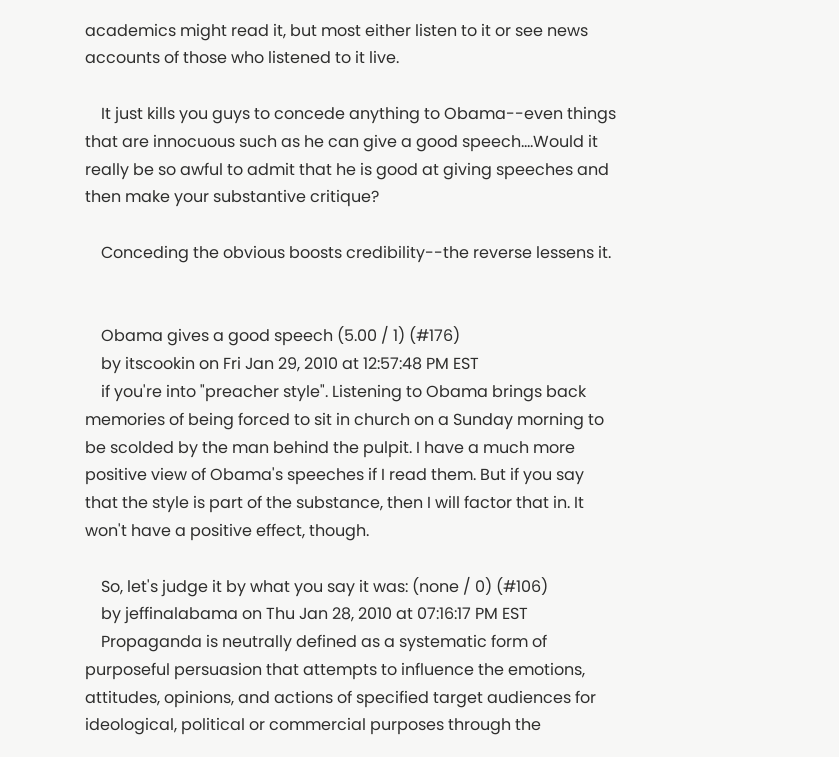academics might read it, but most either listen to it or see news accounts of those who listened to it live.

    It just kills you guys to concede anything to Obama--even things that are innocuous such as he can give a good speech....Would it really be so awful to admit that he is good at giving speeches and then make your substantive critique?

    Conceding the obvious boosts credibility--the reverse lessens it.


    Obama gives a good speech (5.00 / 1) (#176)
    by itscookin on Fri Jan 29, 2010 at 12:57:48 PM EST
    if you're into "preacher style". Listening to Obama brings back memories of being forced to sit in church on a Sunday morning to be scolded by the man behind the pulpit. I have a much more positive view of Obama's speeches if I read them. But if you say that the style is part of the substance, then I will factor that in. It won't have a positive effect, though.

    So, let's judge it by what you say it was: (none / 0) (#106)
    by jeffinalabama on Thu Jan 28, 2010 at 07:16:17 PM EST
    Propaganda is neutrally defined as a systematic form of purposeful persuasion that attempts to influence the emotions, attitudes, opinions, and actions of specified target audiences for ideological, political or commercial purposes through the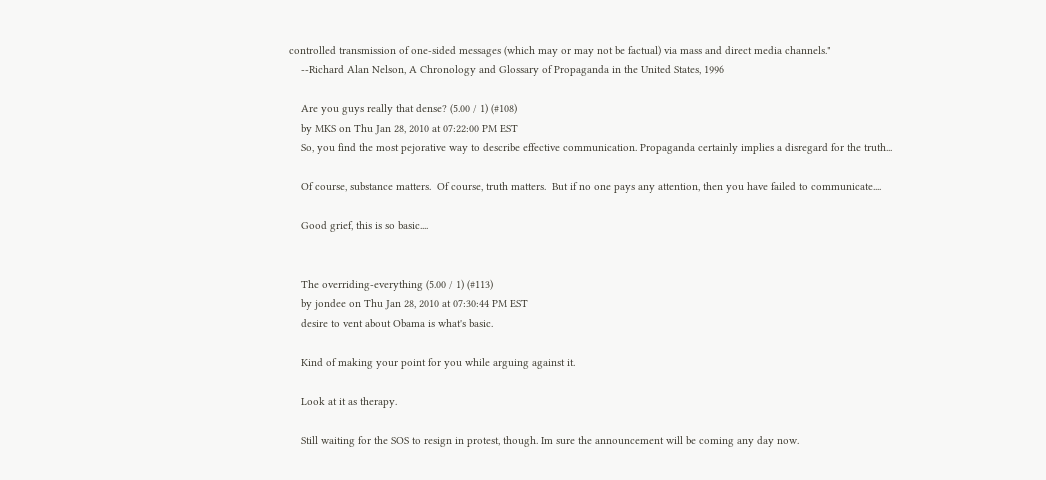controlled transmission of one-sided messages (which may or may not be factual) via mass and direct media channels."
    --Richard Alan Nelson, A Chronology and Glossary of Propaganda in the United States, 1996

    Are you guys really that dense? (5.00 / 1) (#108)
    by MKS on Thu Jan 28, 2010 at 07:22:00 PM EST
    So, you find the most pejorative way to describe effective communication. Propaganda certainly implies a disregard for the truth...

    Of course, substance matters.  Of course, truth matters.  But if no one pays any attention, then you have failed to communicate....

    Good grief, this is so basic....


    The overriding-everything (5.00 / 1) (#113)
    by jondee on Thu Jan 28, 2010 at 07:30:44 PM EST
    desire to vent about Obama is what's basic.

    Kind of making your point for you while arguing against it.

    Look at it as therapy.

    Still waiting for the SOS to resign in protest, though. Im sure the announcement will be coming any day now.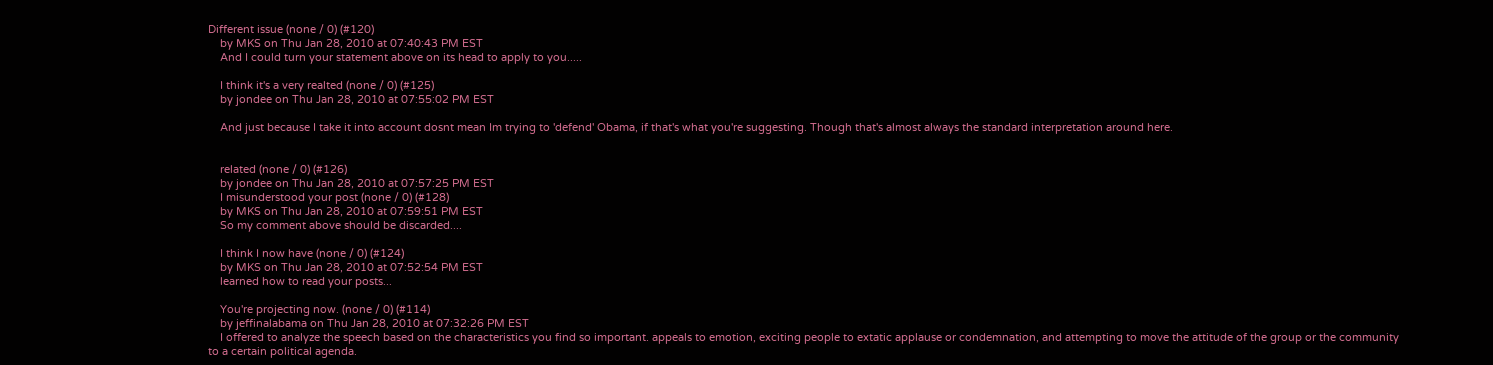Different issue (none / 0) (#120)
    by MKS on Thu Jan 28, 2010 at 07:40:43 PM EST
    And I could turn your statement above on its head to apply to you.....

    I think it's a very realted (none / 0) (#125)
    by jondee on Thu Jan 28, 2010 at 07:55:02 PM EST

    And just because I take it into account dosnt mean Im trying to 'defend' Obama, if that's what you're suggesting. Though that's almost always the standard interpretation around here.


    related (none / 0) (#126)
    by jondee on Thu Jan 28, 2010 at 07:57:25 PM EST
    I misunderstood your post (none / 0) (#128)
    by MKS on Thu Jan 28, 2010 at 07:59:51 PM EST
    So my comment above should be discarded....

    I think I now have (none / 0) (#124)
    by MKS on Thu Jan 28, 2010 at 07:52:54 PM EST
    learned how to read your posts...

    You're projecting now. (none / 0) (#114)
    by jeffinalabama on Thu Jan 28, 2010 at 07:32:26 PM EST
    I offered to analyze the speech based on the characteristics you find so important. appeals to emotion, exciting people to extatic applause or condemnation, and attempting to move the attitude of the group or the community to a certain political agenda.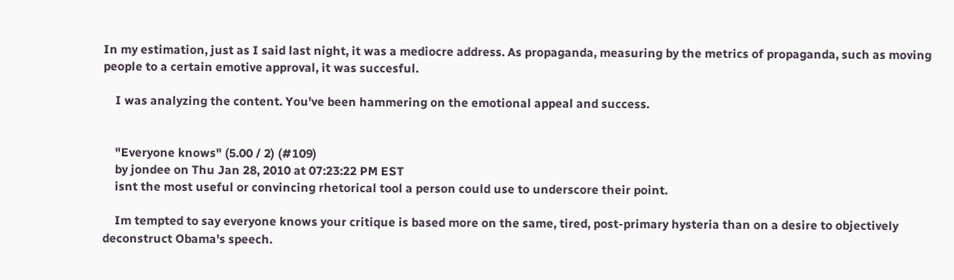In my estimation, just as I said last night, it was a mediocre address. As propaganda, measuring by the metrics of propaganda, such as moving people to a certain emotive approval, it was succesful.

    I was analyzing the content. You've been hammering on the emotional appeal and success.


    "Everyone knows" (5.00 / 2) (#109)
    by jondee on Thu Jan 28, 2010 at 07:23:22 PM EST
    isnt the most useful or convincing rhetorical tool a person could use to underscore their point.

    Im tempted to say everyone knows your critique is based more on the same, tired, post-primary hysteria than on a desire to objectively deconstruct Obama's speech.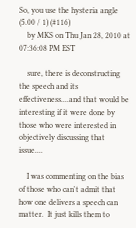So, you use the hysteria angle (5.00 / 1) (#116)
    by MKS on Thu Jan 28, 2010 at 07:36:08 PM EST

    sure, there is deconstructing the speech and its effectiveness....and that would be interesting if it were done by those who were interested in objectively discussing that issue....

    I was commenting on the bias of those who can't admit that how one delivers a speech can matter.  It just kills them to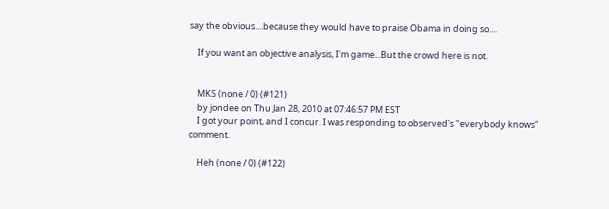say the obvious....because they would have to praise Obama in doing so....

    If you want an objective analysis, I'm game...But the crowd here is not.


    MKS (none / 0) (#121)
    by jondee on Thu Jan 28, 2010 at 07:46:57 PM EST
    I got your point, and I concur. I was responding to observed's "everybody knows" comment.

    Heh (none / 0) (#122)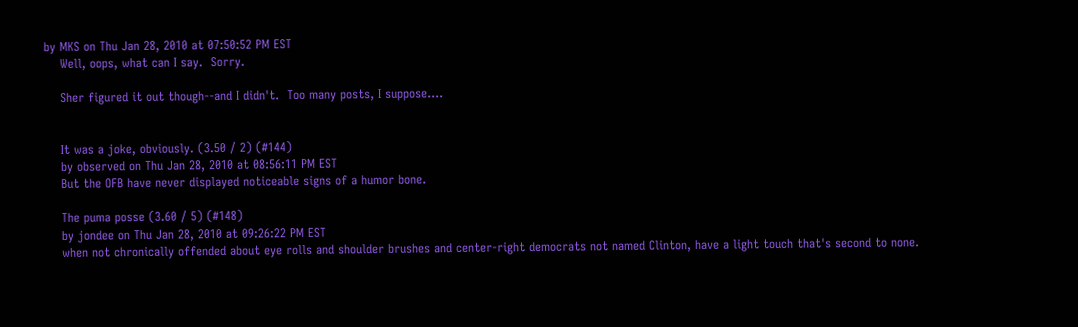by MKS on Thu Jan 28, 2010 at 07:50:52 PM EST
    Well, oops, what can I say.  Sorry.

    Sher figured it out though--and I didn't.  Too many posts, I suppose....


    It was a joke, obviously. (3.50 / 2) (#144)
    by observed on Thu Jan 28, 2010 at 08:56:11 PM EST
    But the OFB have never displayed noticeable signs of a humor bone.

    The puma posse (3.60 / 5) (#148)
    by jondee on Thu Jan 28, 2010 at 09:26:22 PM EST
    when not chronically offended about eye rolls and shoulder brushes and center-right democrats not named Clinton, have a light touch that's second to none.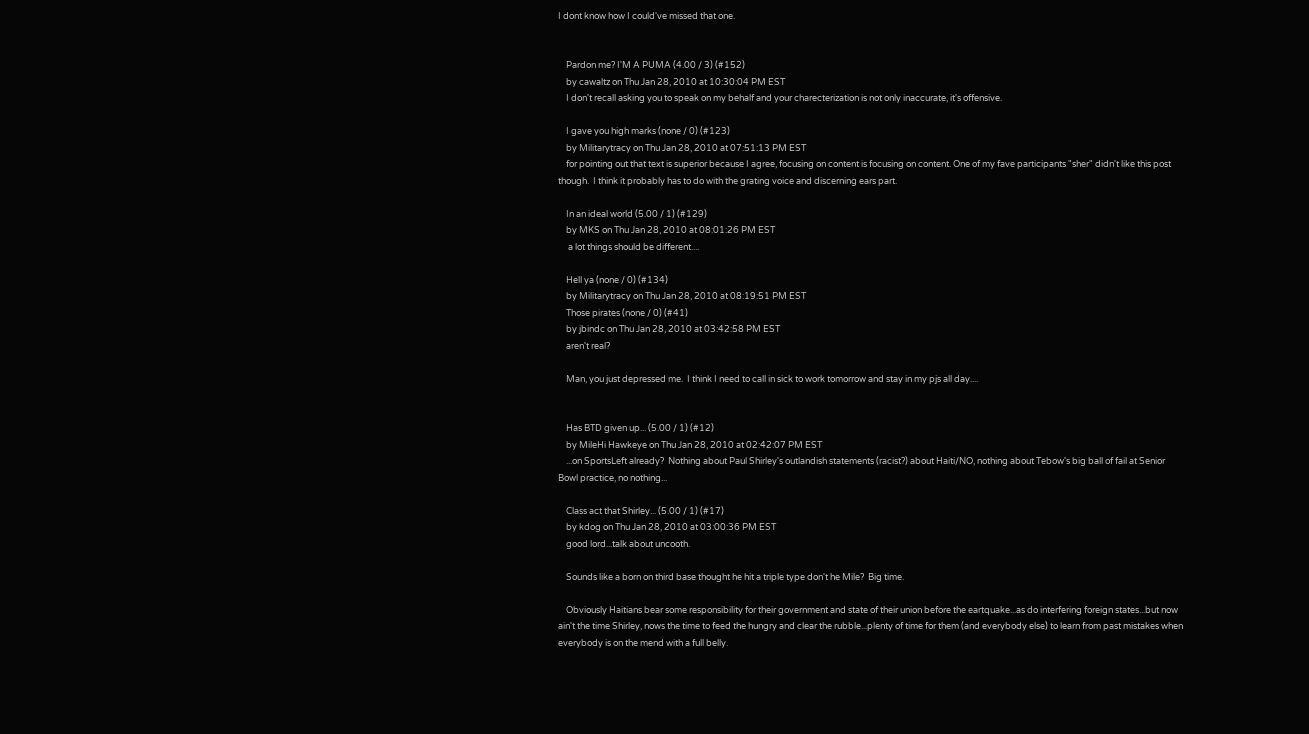I dont know how I could've missed that one.


    Pardon me? I'M A PUMA (4.00 / 3) (#152)
    by cawaltz on Thu Jan 28, 2010 at 10:30:04 PM EST
    I don't recall asking you to speak on my behalf and your charecterization is not only inaccurate, it's offensive.

    I gave you high marks (none / 0) (#123)
    by Militarytracy on Thu Jan 28, 2010 at 07:51:13 PM EST
    for pointing out that text is superior because I agree, focusing on content is focusing on content. One of my fave participants "sher" didn't like this post though.  I think it probably has to do with the grating voice and discerning ears part.

    In an ideal world (5.00 / 1) (#129)
    by MKS on Thu Jan 28, 2010 at 08:01:26 PM EST
     a lot things should be different....

    Hell ya (none / 0) (#134)
    by Militarytracy on Thu Jan 28, 2010 at 08:19:51 PM EST
    Those pirates (none / 0) (#41)
    by jbindc on Thu Jan 28, 2010 at 03:42:58 PM EST
    aren't real?

    Man, you just depressed me.  I think I need to call in sick to work tomorrow and stay in my pjs all day....


    Has BTD given up... (5.00 / 1) (#12)
    by MileHi Hawkeye on Thu Jan 28, 2010 at 02:42:07 PM EST
    ...on SportsLeft already?  Nothing about Paul Shirley's outlandish statements (racist?) about Haiti/NO, nothing about Tebow's big ball of fail at Senior Bowl practice, no nothing...

    Class act that Shirley... (5.00 / 1) (#17)
    by kdog on Thu Jan 28, 2010 at 03:00:36 PM EST
    good lord...talk about uncooth.

    Sounds like a born on third base thought he hit a triple type don't he Mile?  Big time.

    Obviously Haitians bear some responsibility for their government and state of their union before the eartquake...as do interfering foreign states...but now ain't the time Shirley, nows the time to feed the hungry and clear the rubble...plenty of time for them (and everybody else) to learn from past mistakes when everybody is on the mend with a full belly.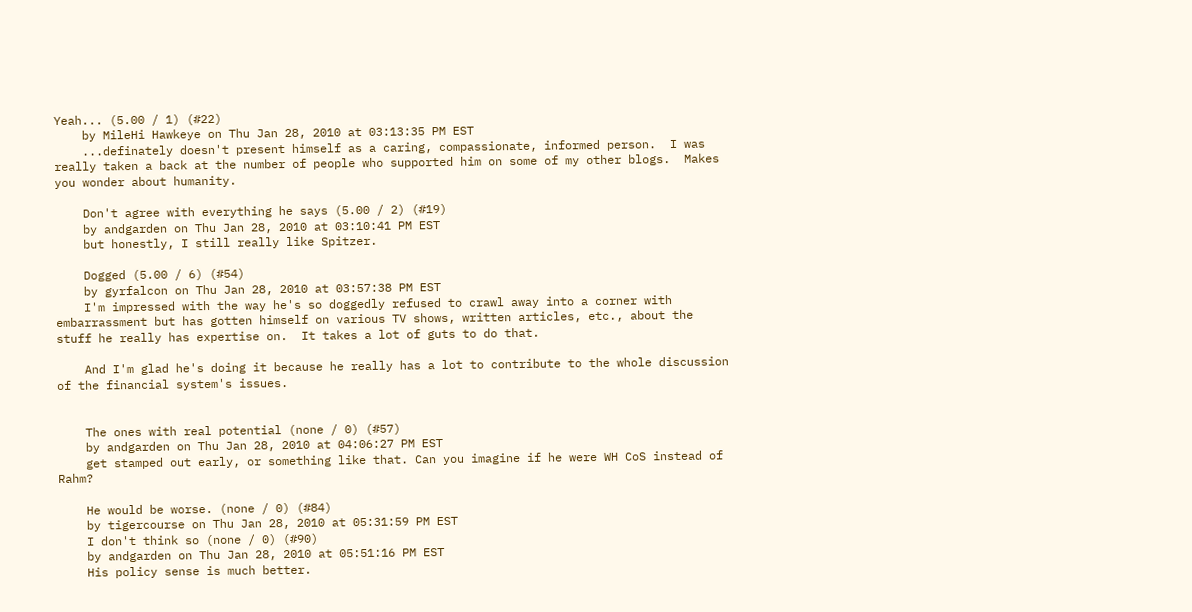Yeah... (5.00 / 1) (#22)
    by MileHi Hawkeye on Thu Jan 28, 2010 at 03:13:35 PM EST
    ...definately doesn't present himself as a caring, compassionate, informed person.  I was really taken a back at the number of people who supported him on some of my other blogs.  Makes you wonder about humanity.

    Don't agree with everything he says (5.00 / 2) (#19)
    by andgarden on Thu Jan 28, 2010 at 03:10:41 PM EST
    but honestly, I still really like Spitzer.

    Dogged (5.00 / 6) (#54)
    by gyrfalcon on Thu Jan 28, 2010 at 03:57:38 PM EST
    I'm impressed with the way he's so doggedly refused to crawl away into a corner with embarrassment but has gotten himself on various TV shows, written articles, etc., about the stuff he really has expertise on.  It takes a lot of guts to do that.

    And I'm glad he's doing it because he really has a lot to contribute to the whole discussion of the financial system's issues.


    The ones with real potential (none / 0) (#57)
    by andgarden on Thu Jan 28, 2010 at 04:06:27 PM EST
    get stamped out early, or something like that. Can you imagine if he were WH CoS instead of Rahm?

    He would be worse. (none / 0) (#84)
    by tigercourse on Thu Jan 28, 2010 at 05:31:59 PM EST
    I don't think so (none / 0) (#90)
    by andgarden on Thu Jan 28, 2010 at 05:51:16 PM EST
    His policy sense is much better.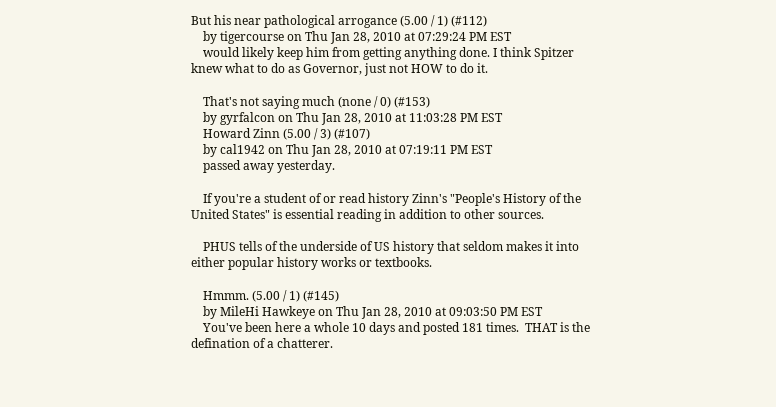But his near pathological arrogance (5.00 / 1) (#112)
    by tigercourse on Thu Jan 28, 2010 at 07:29:24 PM EST
    would likely keep him from getting anything done. I think Spitzer knew what to do as Governor, just not HOW to do it.

    That's not saying much (none / 0) (#153)
    by gyrfalcon on Thu Jan 28, 2010 at 11:03:28 PM EST
    Howard Zinn (5.00 / 3) (#107)
    by cal1942 on Thu Jan 28, 2010 at 07:19:11 PM EST
    passed away yesterday.

    If you're a student of or read history Zinn's "People's History of the United States" is essential reading in addition to other sources.

    PHUS tells of the underside of US history that seldom makes it into either popular history works or textbooks.

    Hmmm. (5.00 / 1) (#145)
    by MileHi Hawkeye on Thu Jan 28, 2010 at 09:03:50 PM EST
    You've been here a whole 10 days and posted 181 times.  THAT is the defination of a chatterer.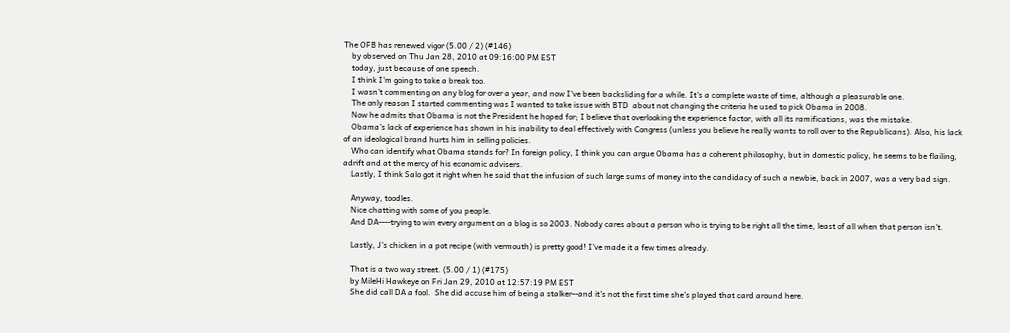The OFB has renewed vigor (5.00 / 2) (#146)
    by observed on Thu Jan 28, 2010 at 09:16:00 PM EST
    today, just because of one speech.
    I think I'm going to take a break too.
    I wasn't commenting on any blog for over a year, and now I've been backsliding for a while. It's a complete waste of time, although a pleasurable one.
    The only reason I started commenting was I wanted to take issue with BTD  about not changing the criteria he used to pick Obama in 2008.
    Now he admits that Obama is not the President he hoped for; I believe that overlooking the experience factor, with all its ramifications, was the mistake.
    Obama's lack of experience has shown in his inability to deal effectively with Congress (unless you believe he really wants to roll over to the Republicans). Also, his lack of an ideological brand hurts him in selling policies.
    Who can identify what Obama stands for? In foreign policy, I think you can argue Obama has a coherent philosophy, but in domestic policy, he seems to be flailing, adrift and at the mercy of his economic advisers.
    Lastly, I think Salo got it right when he said that the infusion of such large sums of money into the candidacy of such a newbie, back in 2007, was a very bad sign.

    Anyway, toodles.
    Nice chatting with some of you people.
    And DA----trying to win every argument on a blog is so 2003. Nobody cares about a person who is trying to be right all the time, least of all when that person isn't.

    Lastly, J's chicken in a pot recipe (with vermouth) is pretty good! I've made it a few times already.

    That is a two way street. (5.00 / 1) (#175)
    by MileHi Hawkeye on Fri Jan 29, 2010 at 12:57:19 PM EST
    She did call DA a fool.  She did accuse him of being a stalker--and it's not the first time she's played that card around here.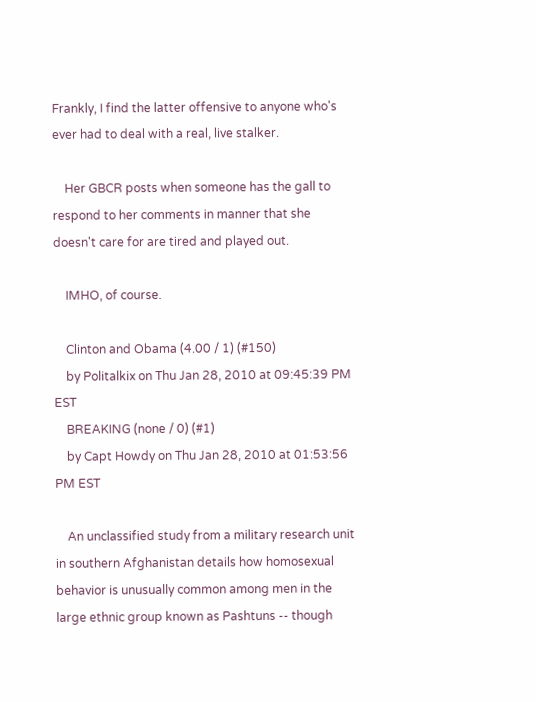Frankly, I find the latter offensive to anyone who's ever had to deal with a real, live stalker.

    Her GBCR posts when someone has the gall to respond to her comments in manner that she doesn't care for are tired and played out.

    IMHO, of course.

    Clinton and Obama (4.00 / 1) (#150)
    by Politalkix on Thu Jan 28, 2010 at 09:45:39 PM EST
    BREAKING (none / 0) (#1)
    by Capt Howdy on Thu Jan 28, 2010 at 01:53:56 PM EST

    An unclassified study from a military research unit in southern Afghanistan details how homosexual behavior is unusually common among men in the large ethnic group known as Pashtuns -- though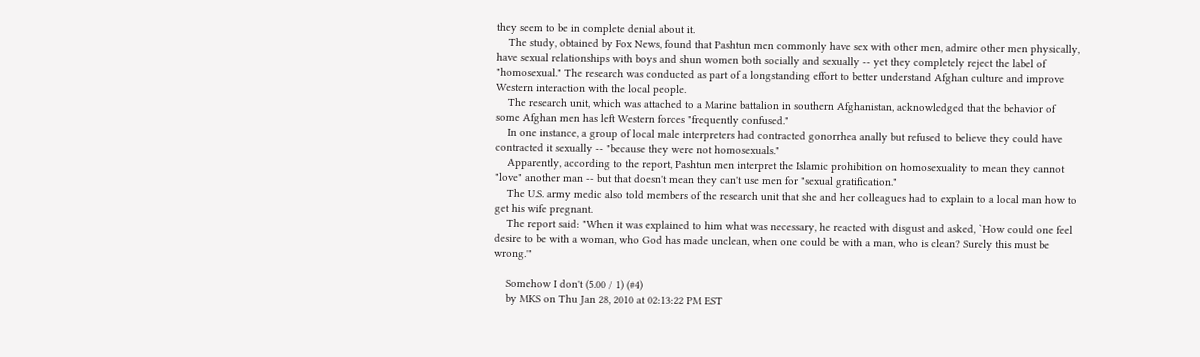they seem to be in complete denial about it.
    The study, obtained by Fox News, found that Pashtun men commonly have sex with other men, admire other men physically, have sexual relationships with boys and shun women both socially and sexually -- yet they completely reject the label of "homosexual." The research was conducted as part of a longstanding effort to better understand Afghan culture and improve Western interaction with the local people.
    The research unit, which was attached to a Marine battalion in southern Afghanistan, acknowledged that the behavior of some Afghan men has left Western forces "frequently confused."
    In one instance, a group of local male interpreters had contracted gonorrhea anally but refused to believe they could have contracted it sexually -- "because they were not homosexuals."
    Apparently, according to the report, Pashtun men interpret the Islamic prohibition on homosexuality to mean they cannot "love" another man -- but that doesn't mean they can't use men for "sexual gratification."
    The U.S. army medic also told members of the research unit that she and her colleagues had to explain to a local man how to get his wife pregnant.
    The report said: "When it was explained to him what was necessary, he reacted with disgust and asked, `How could one feel desire to be with a woman, who God has made unclean, when one could be with a man, who is clean? Surely this must be wrong.'"

    Somehow I don't (5.00 / 1) (#4)
    by MKS on Thu Jan 28, 2010 at 02:13:22 PM EST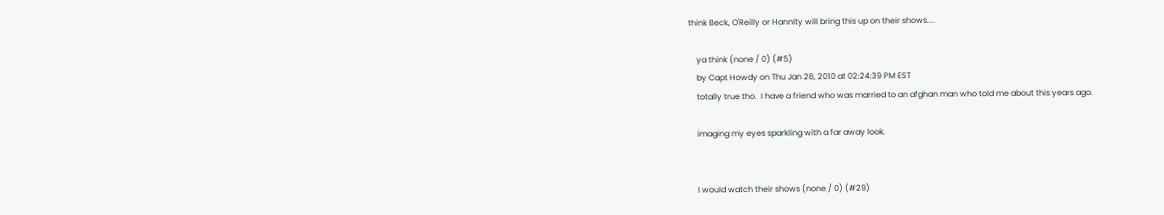think Beck, O'Reilly or Hannity will bring this up on their shows....

    ya think (none / 0) (#5)
    by Capt Howdy on Thu Jan 28, 2010 at 02:24:39 PM EST
    totally true tho.  I have a friend who was married to an afghan man who told me about this years ago.

    imaging my eyes sparkling with a far away look.


    I would watch their shows (none / 0) (#29)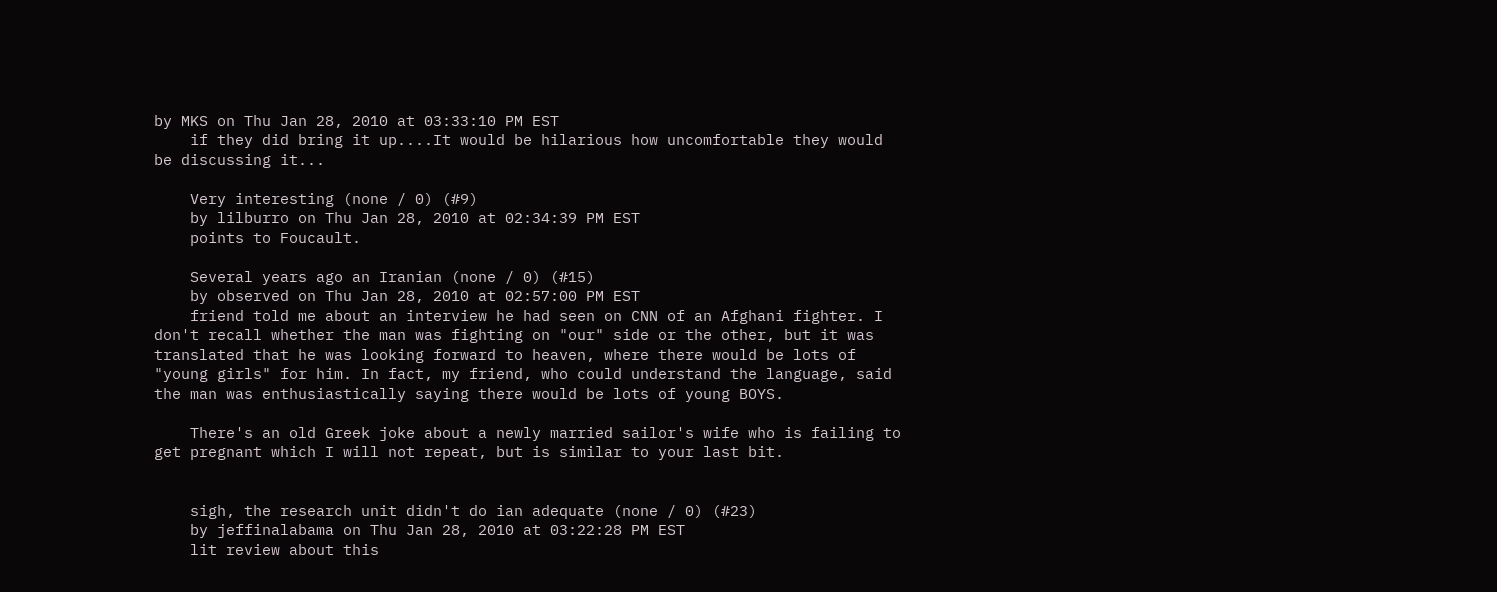by MKS on Thu Jan 28, 2010 at 03:33:10 PM EST
    if they did bring it up....It would be hilarious how uncomfortable they would be discussing it...

    Very interesting (none / 0) (#9)
    by lilburro on Thu Jan 28, 2010 at 02:34:39 PM EST
    points to Foucault.

    Several years ago an Iranian (none / 0) (#15)
    by observed on Thu Jan 28, 2010 at 02:57:00 PM EST
    friend told me about an interview he had seen on CNN of an Afghani fighter. I don't recall whether the man was fighting on "our" side or the other, but it was translated that he was looking forward to heaven, where there would be lots of "young girls" for him. In fact, my friend, who could understand the language, said the man was enthusiastically saying there would be lots of young BOYS.

    There's an old Greek joke about a newly married sailor's wife who is failing to get pregnant which I will not repeat, but is similar to your last bit.


    sigh, the research unit didn't do ian adequate (none / 0) (#23)
    by jeffinalabama on Thu Jan 28, 2010 at 03:22:28 PM EST
    lit review about this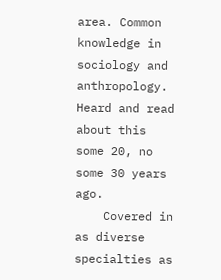area. Common knowledge in sociology and anthropology. Heard and read about this some 20, no some 30 years ago.
    Covered in as diverse specialties as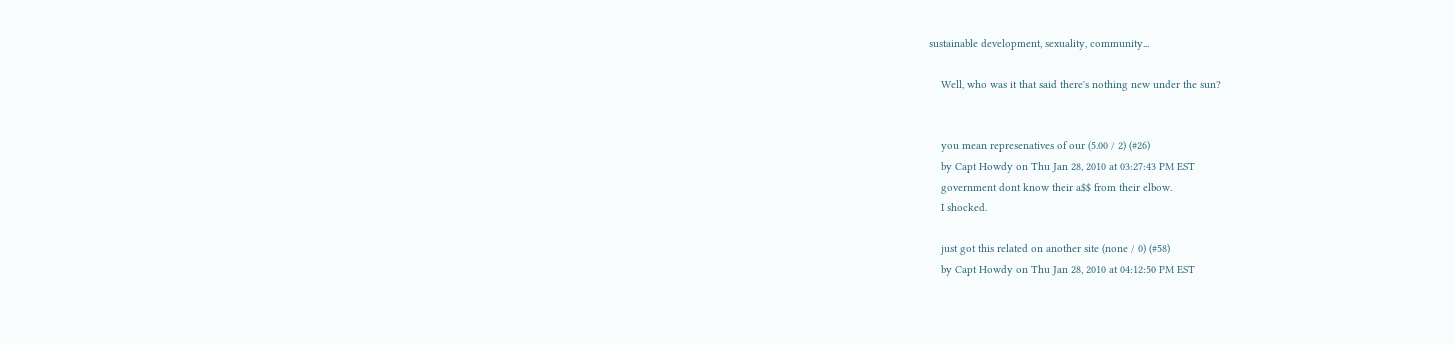sustainable development, sexuality, community...

    Well, who was it that said there's nothing new under the sun?


    you mean represenatives of our (5.00 / 2) (#26)
    by Capt Howdy on Thu Jan 28, 2010 at 03:27:43 PM EST
    government dont know their a$$ from their elbow.
    I shocked.

    just got this related on another site (none / 0) (#58)
    by Capt Howdy on Thu Jan 28, 2010 at 04:12:50 PM EST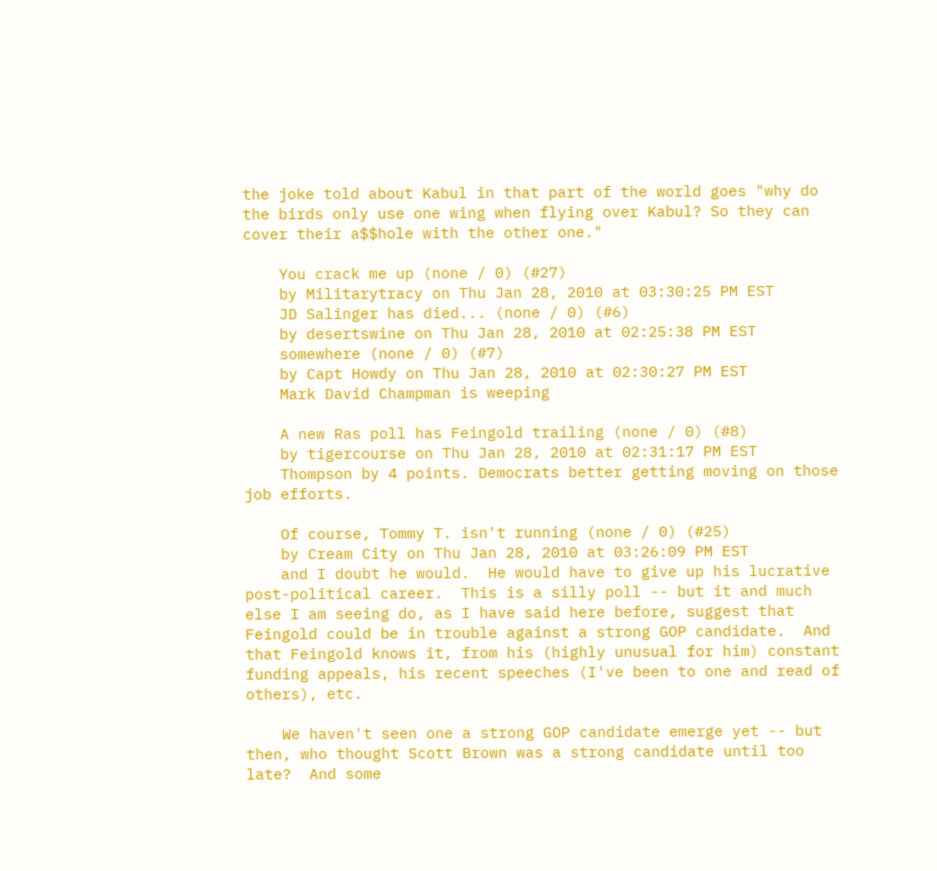the joke told about Kabul in that part of the world goes "why do the birds only use one wing when flying over Kabul? So they can cover their a$$hole with the other one."

    You crack me up (none / 0) (#27)
    by Militarytracy on Thu Jan 28, 2010 at 03:30:25 PM EST
    JD Salinger has died... (none / 0) (#6)
    by desertswine on Thu Jan 28, 2010 at 02:25:38 PM EST
    somewhere (none / 0) (#7)
    by Capt Howdy on Thu Jan 28, 2010 at 02:30:27 PM EST
    Mark David Champman is weeping

    A new Ras poll has Feingold trailing (none / 0) (#8)
    by tigercourse on Thu Jan 28, 2010 at 02:31:17 PM EST
    Thompson by 4 points. Democrats better getting moving on those job efforts.

    Of course, Tommy T. isn't running (none / 0) (#25)
    by Cream City on Thu Jan 28, 2010 at 03:26:09 PM EST
    and I doubt he would.  He would have to give up his lucrative post-political career.  This is a silly poll -- but it and much else I am seeing do, as I have said here before, suggest that Feingold could be in trouble against a strong GOP candidate.  And that Feingold knows it, from his (highly unusual for him) constant funding appeals, his recent speeches (I've been to one and read of others), etc.

    We haven't seen one a strong GOP candidate emerge yet -- but then, who thought Scott Brown was a strong candidate until too late?  And some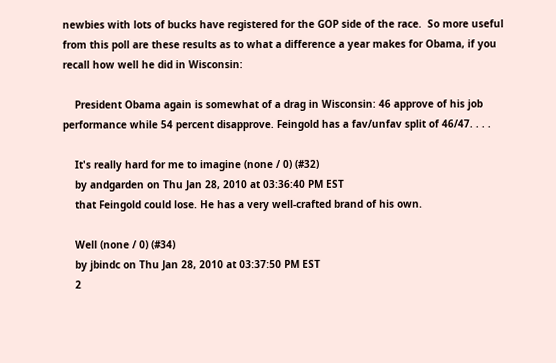newbies with lots of bucks have registered for the GOP side of the race.  So more useful from this poll are these results as to what a difference a year makes for Obama, if you recall how well he did in Wisconsin:

    President Obama again is somewhat of a drag in Wisconsin: 46 approve of his job performance while 54 percent disapprove. Feingold has a fav/unfav split of 46/47. . . .

    It's really hard for me to imagine (none / 0) (#32)
    by andgarden on Thu Jan 28, 2010 at 03:36:40 PM EST
    that Feingold could lose. He has a very well-crafted brand of his own.

    Well (none / 0) (#34)
    by jbindc on Thu Jan 28, 2010 at 03:37:50 PM EST
    2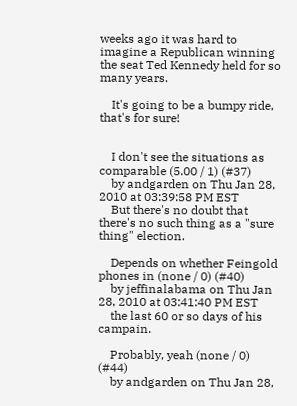weeks ago it was hard to imagine a Republican winning the seat Ted Kennedy held for so many years.

    It's going to be a bumpy ride, that's for sure!


    I don't see the situations as comparable (5.00 / 1) (#37)
    by andgarden on Thu Jan 28, 2010 at 03:39:58 PM EST
    But there's no doubt that there's no such thing as a "sure thing" election.

    Depends on whether Feingold phones in (none / 0) (#40)
    by jeffinalabama on Thu Jan 28, 2010 at 03:41:40 PM EST
    the last 60 or so days of his campain.

    Probably, yeah (none / 0) (#44)
    by andgarden on Thu Jan 28,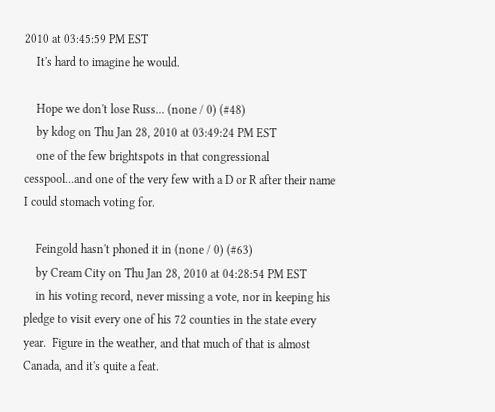2010 at 03:45:59 PM EST
    It's hard to imagine he would.

    Hope we don't lose Russ... (none / 0) (#48)
    by kdog on Thu Jan 28, 2010 at 03:49:24 PM EST
    one of the few brightspots in that congressional cesspool...and one of the very few with a D or R after their name I could stomach voting for.

    Feingold hasn't phoned it in (none / 0) (#63)
    by Cream City on Thu Jan 28, 2010 at 04:28:54 PM EST
    in his voting record, never missing a vote, nor in keeping his pledge to visit every one of his 72 counties in the state every year.  Figure in the weather, and that much of that is almost Canada, and it's quite a feat.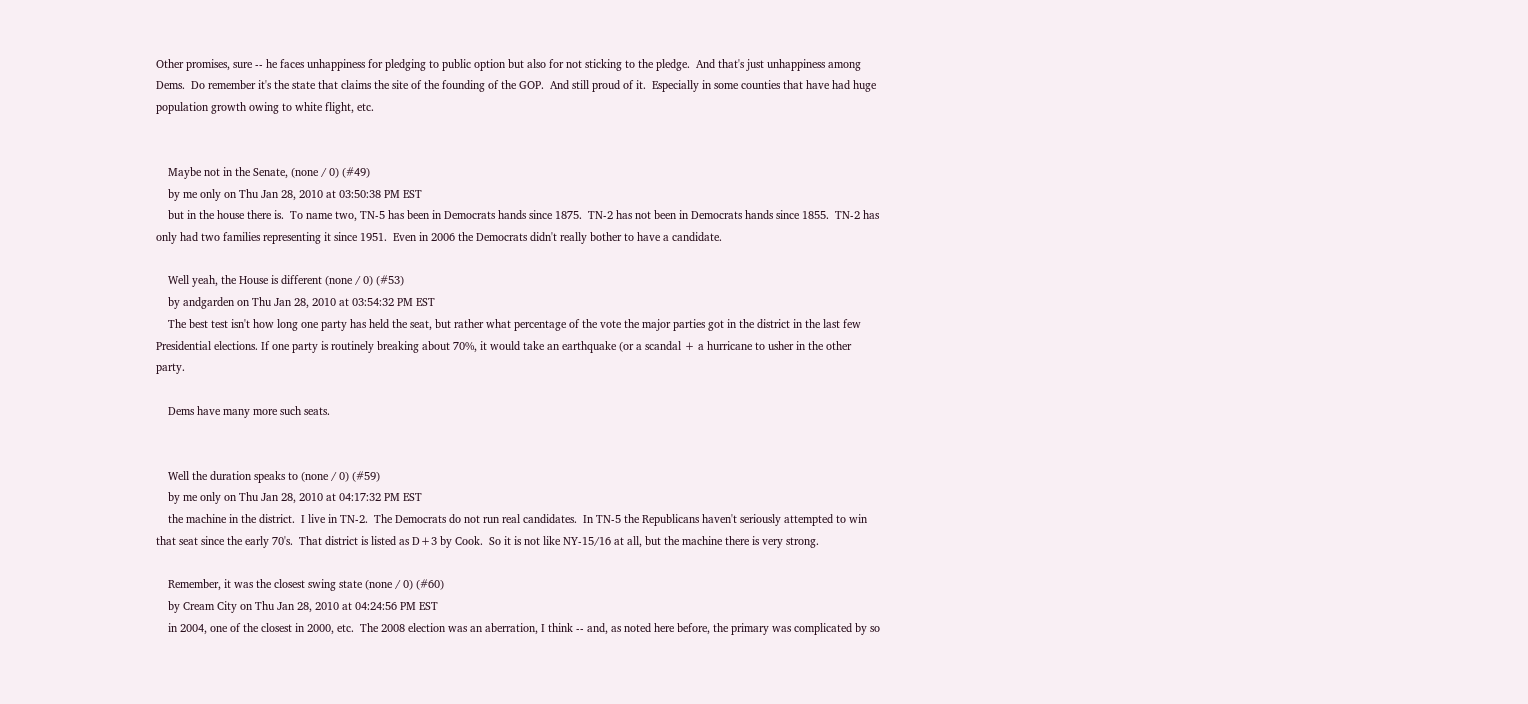Other promises, sure -- he faces unhappiness for pledging to public option but also for not sticking to the pledge.  And that's just unhappiness among Dems.  Do remember it's the state that claims the site of the founding of the GOP.  And still proud of it.  Especially in some counties that have had huge population growth owing to white flight, etc.


    Maybe not in the Senate, (none / 0) (#49)
    by me only on Thu Jan 28, 2010 at 03:50:38 PM EST
    but in the house there is.  To name two, TN-5 has been in Democrats hands since 1875.  TN-2 has not been in Democrats hands since 1855.  TN-2 has only had two families representing it since 1951.  Even in 2006 the Democrats didn't really bother to have a candidate.

    Well yeah, the House is different (none / 0) (#53)
    by andgarden on Thu Jan 28, 2010 at 03:54:32 PM EST
    The best test isn't how long one party has held the seat, but rather what percentage of the vote the major parties got in the district in the last few Presidential elections. If one party is routinely breaking about 70%, it would take an earthquake (or a scandal + a hurricane to usher in the other party.

    Dems have many more such seats.


    Well the duration speaks to (none / 0) (#59)
    by me only on Thu Jan 28, 2010 at 04:17:32 PM EST
    the machine in the district.  I live in TN-2.  The Democrats do not run real candidates.  In TN-5 the Republicans haven't seriously attempted to win that seat since the early 70's.  That district is listed as D+3 by Cook.  So it is not like NY-15/16 at all, but the machine there is very strong.

    Remember, it was the closest swing state (none / 0) (#60)
    by Cream City on Thu Jan 28, 2010 at 04:24:56 PM EST
    in 2004, one of the closest in 2000, etc.  The 2008 election was an aberration, I think -- and, as noted here before, the primary was complicated by so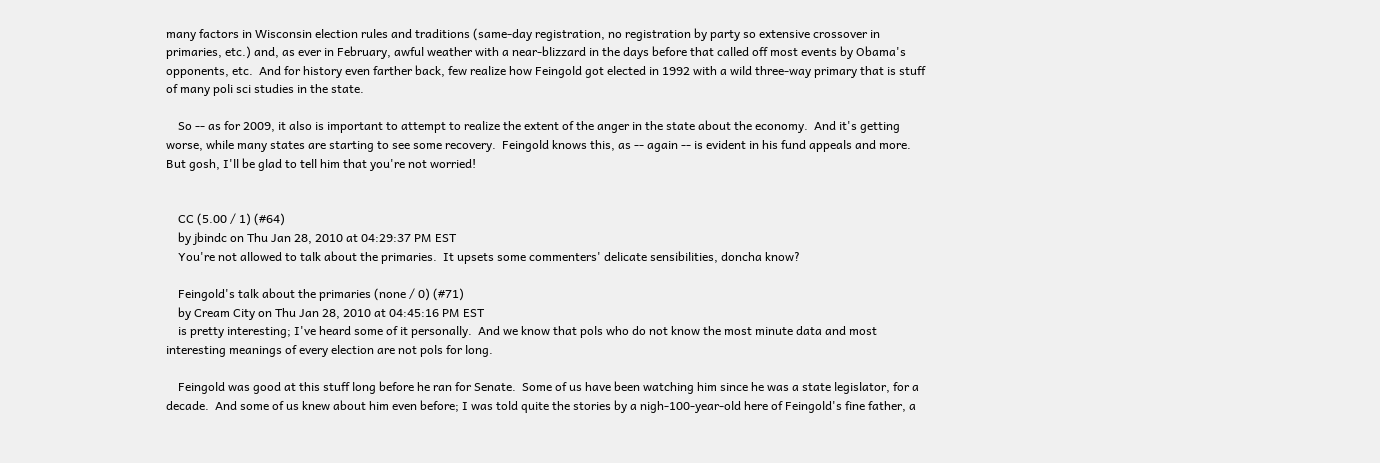many factors in Wisconsin election rules and traditions (same-day registration, no registration by party so extensive crossover in primaries, etc.) and, as ever in February, awful weather with a near-blizzard in the days before that called off most events by Obama's opponents, etc.  And for history even farther back, few realize how Feingold got elected in 1992 with a wild three-way primary that is stuff of many poli sci studies in the state.

    So -- as for 2009, it also is important to attempt to realize the extent of the anger in the state about the economy.  And it's getting worse, while many states are starting to see some recovery.  Feingold knows this, as -- again -- is evident in his fund appeals and more.  But gosh, I'll be glad to tell him that you're not worried!


    CC (5.00 / 1) (#64)
    by jbindc on Thu Jan 28, 2010 at 04:29:37 PM EST
    You're not allowed to talk about the primaries.  It upsets some commenters' delicate sensibilities, doncha know?

    Feingold's talk about the primaries (none / 0) (#71)
    by Cream City on Thu Jan 28, 2010 at 04:45:16 PM EST
    is pretty interesting; I've heard some of it personally.  And we know that pols who do not know the most minute data and most interesting meanings of every election are not pols for long.

    Feingold was good at this stuff long before he ran for Senate.  Some of us have been watching him since he was a state legislator, for a decade.  And some of us knew about him even before; I was told quite the stories by a nigh-100-year-old here of Feingold's fine father, a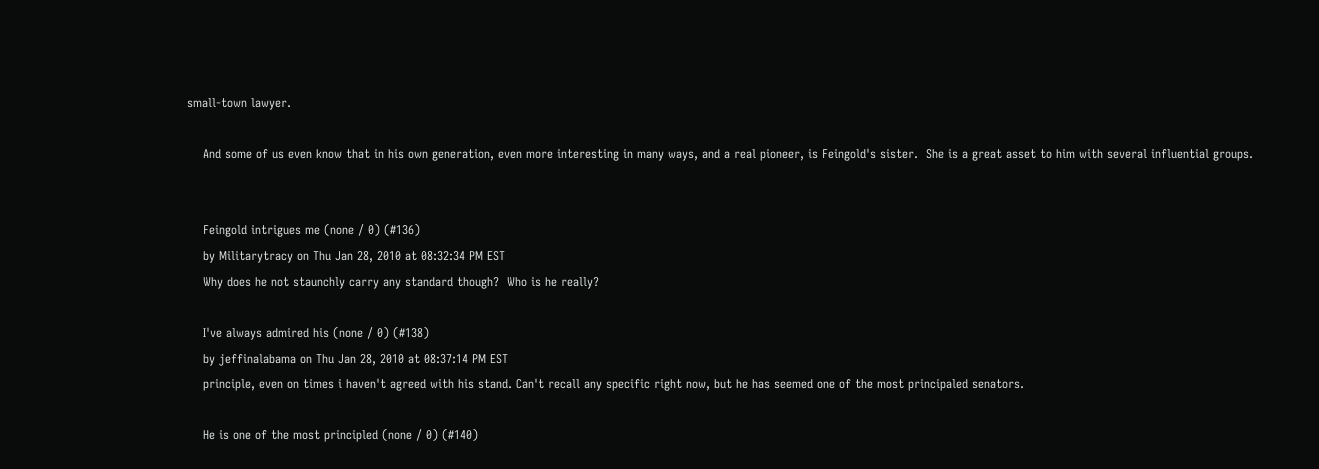small-town lawyer.

    And some of us even know that in his own generation, even more interesting in many ways, and a real pioneer, is Feingold's sister.  She is a great asset to him with several influential groups.


    Feingold intrigues me (none / 0) (#136)
    by Militarytracy on Thu Jan 28, 2010 at 08:32:34 PM EST
    Why does he not staunchly carry any standard though?  Who is he really?

    I've always admired his (none / 0) (#138)
    by jeffinalabama on Thu Jan 28, 2010 at 08:37:14 PM EST
    principle, even on times i haven't agreed with his stand. Can't recall any specific right now, but he has seemed one of the most principaled senators.

    He is one of the most principled (none / 0) (#140)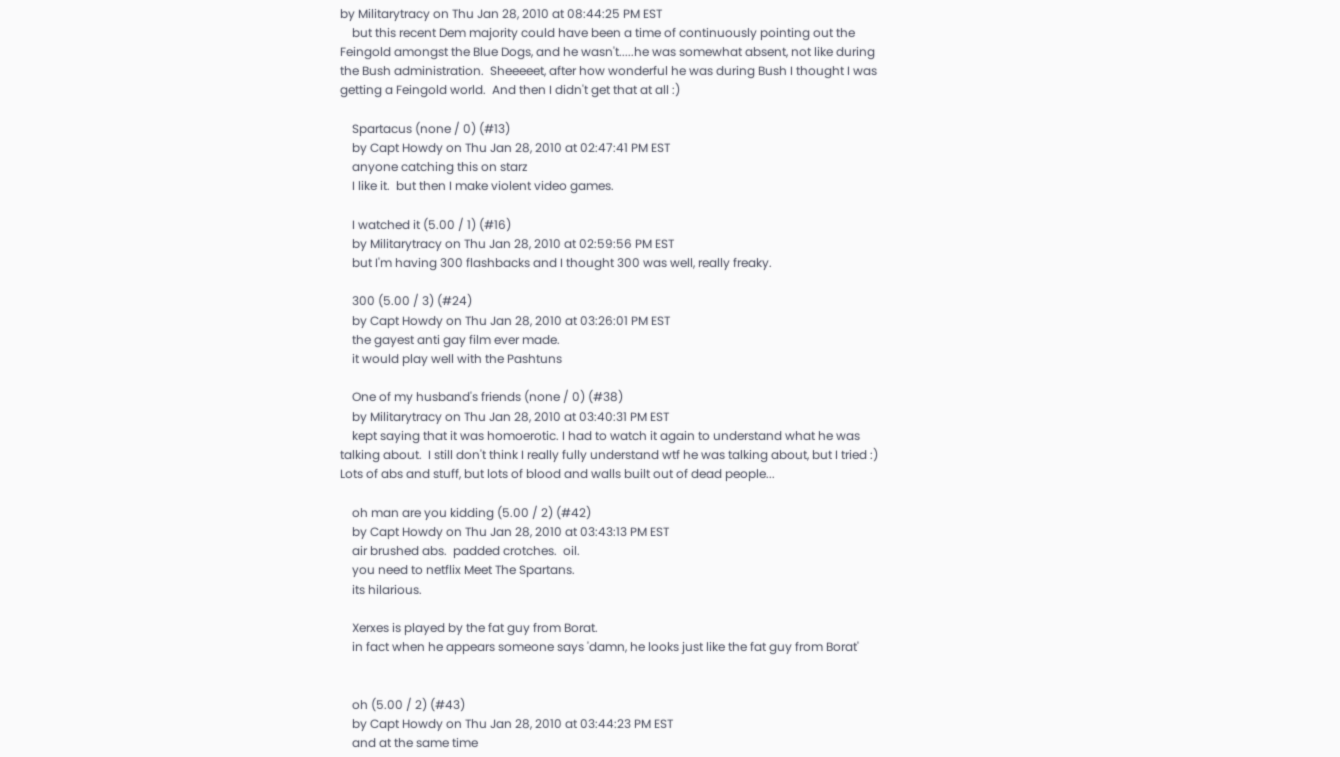by Militarytracy on Thu Jan 28, 2010 at 08:44:25 PM EST
    but this recent Dem majority could have been a time of continuously pointing out the Feingold amongst the Blue Dogs, and he wasn't.....he was somewhat absent, not like during the Bush administration.  Sheeeeet, after how wonderful he was during Bush I thought I was getting a Feingold world.  And then I didn't get that at all :)

    Spartacus (none / 0) (#13)
    by Capt Howdy on Thu Jan 28, 2010 at 02:47:41 PM EST
    anyone catching this on starz
    I like it.  but then I make violent video games.

    I watched it (5.00 / 1) (#16)
    by Militarytracy on Thu Jan 28, 2010 at 02:59:56 PM EST
    but I'm having 300 flashbacks and I thought 300 was well, really freaky.

    300 (5.00 / 3) (#24)
    by Capt Howdy on Thu Jan 28, 2010 at 03:26:01 PM EST
    the gayest anti gay film ever made.
    it would play well with the Pashtuns

    One of my husband's friends (none / 0) (#38)
    by Militarytracy on Thu Jan 28, 2010 at 03:40:31 PM EST
    kept saying that it was homoerotic. I had to watch it again to understand what he was talking about.  I still don't think I really fully understand wtf he was talking about, but I tried :)  Lots of abs and stuff, but lots of blood and walls built out of dead people...

    oh man are you kidding (5.00 / 2) (#42)
    by Capt Howdy on Thu Jan 28, 2010 at 03:43:13 PM EST
    air brushed abs.  padded crotches.  oil.
    you need to netflix Meet The Spartans.
    its hilarious.

    Xerxes is played by the fat guy from Borat.
    in fact when he appears someone says 'damn, he looks just like the fat guy from Borat'


    oh (5.00 / 2) (#43)
    by Capt Howdy on Thu Jan 28, 2010 at 03:44:23 PM EST
    and at the same time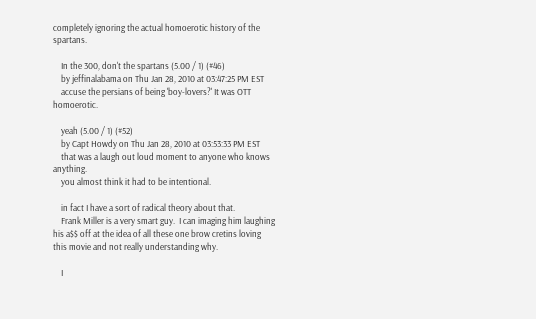completely ignoring the actual homoerotic history of the spartans.

    In the 300, don't the spartans (5.00 / 1) (#46)
    by jeffinalabama on Thu Jan 28, 2010 at 03:47:25 PM EST
    accuse the persians of being 'boy-lovers?' It was OTT homoerotic.

    yeah (5.00 / 1) (#52)
    by Capt Howdy on Thu Jan 28, 2010 at 03:53:33 PM EST
    that was a laugh out loud moment to anyone who knows anything.
    you almost think it had to be intentional.

    in fact I have a sort of radical theory about that.
    Frank Miller is a very smart guy.  I can imaging him laughing his a$$ off at the idea of all these one brow cretins loving this movie and not really understanding why.

    I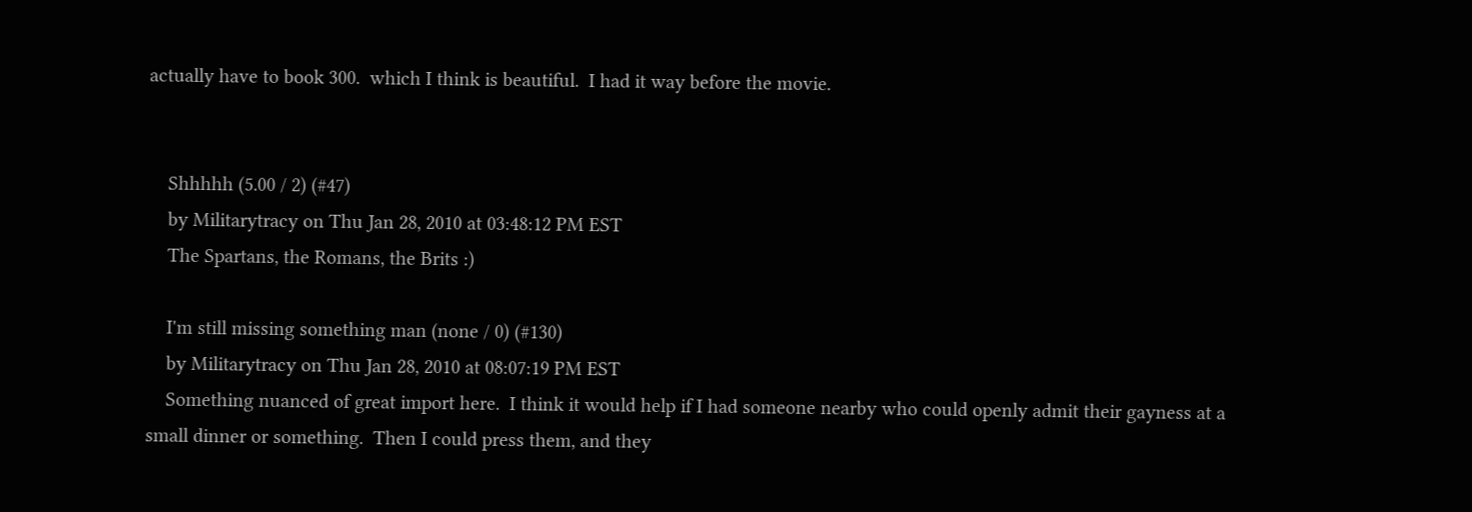actually have to book 300.  which I think is beautiful.  I had it way before the movie.


    Shhhhh (5.00 / 2) (#47)
    by Militarytracy on Thu Jan 28, 2010 at 03:48:12 PM EST
    The Spartans, the Romans, the Brits :)

    I'm still missing something man (none / 0) (#130)
    by Militarytracy on Thu Jan 28, 2010 at 08:07:19 PM EST
    Something nuanced of great import here.  I think it would help if I had someone nearby who could openly admit their gayness at a small dinner or something.  Then I could press them, and they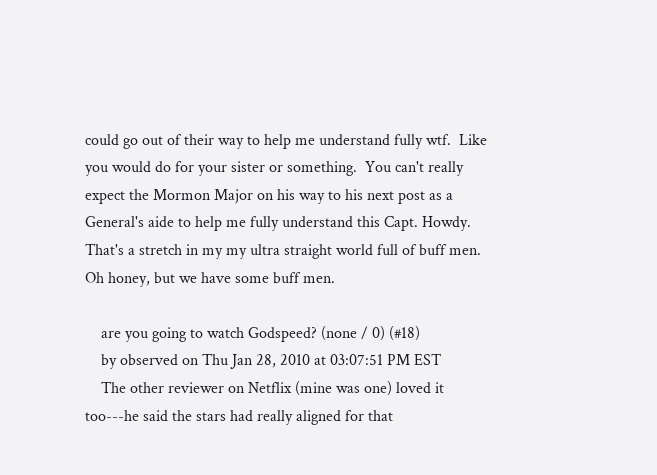could go out of their way to help me understand fully wtf.  Like you would do for your sister or something.  You can't really expect the Mormon Major on his way to his next post as a General's aide to help me fully understand this Capt. Howdy. That's a stretch in my my ultra straight world full of buff men.  Oh honey, but we have some buff men.

    are you going to watch Godspeed? (none / 0) (#18)
    by observed on Thu Jan 28, 2010 at 03:07:51 PM EST
    The other reviewer on Netflix (mine was one) loved it too---he said the stars had really aligned for that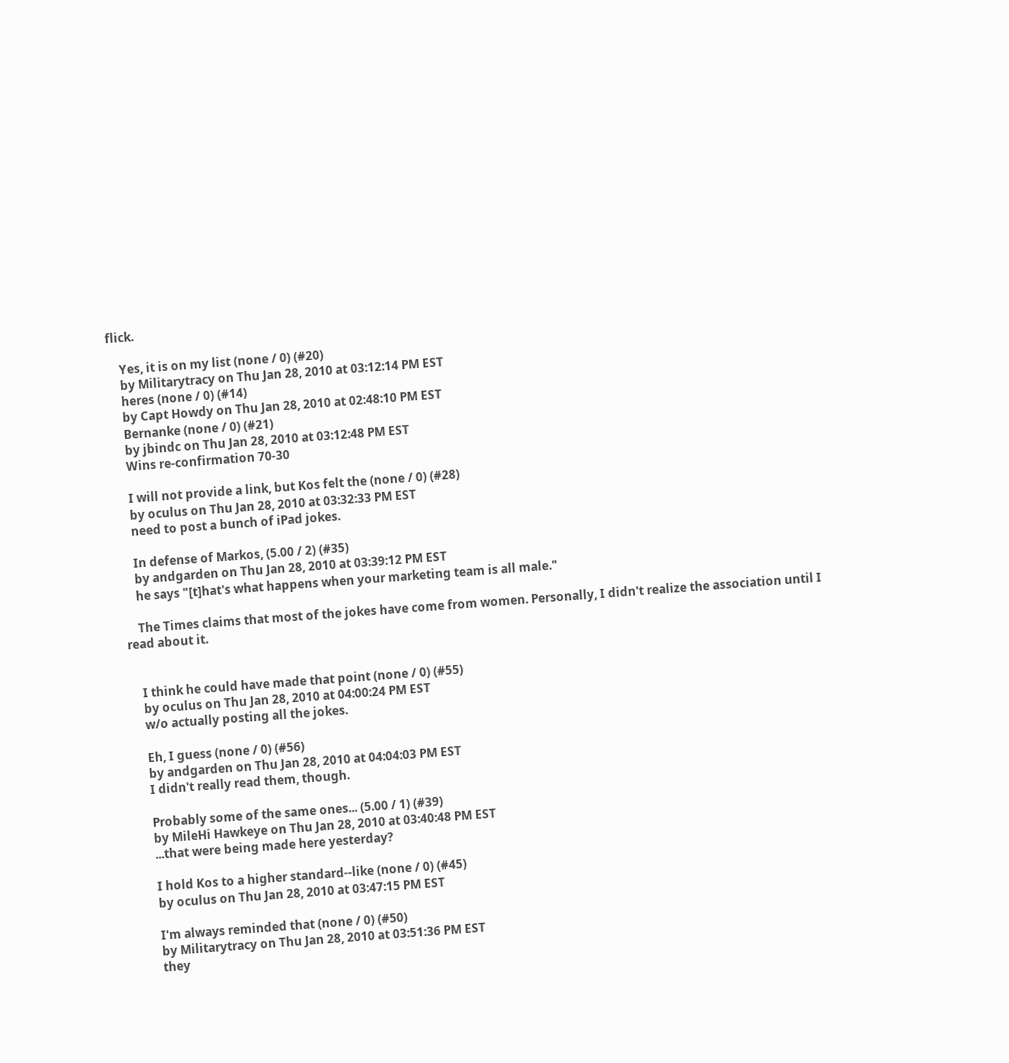flick.

    Yes, it is on my list (none / 0) (#20)
    by Militarytracy on Thu Jan 28, 2010 at 03:12:14 PM EST
    heres (none / 0) (#14)
    by Capt Howdy on Thu Jan 28, 2010 at 02:48:10 PM EST
    Bernanke (none / 0) (#21)
    by jbindc on Thu Jan 28, 2010 at 03:12:48 PM EST
    Wins re-confirmation 70-30

    I will not provide a link, but Kos felt the (none / 0) (#28)
    by oculus on Thu Jan 28, 2010 at 03:32:33 PM EST
    need to post a bunch of iPad jokes.

    In defense of Markos, (5.00 / 2) (#35)
    by andgarden on Thu Jan 28, 2010 at 03:39:12 PM EST
    he says "[t]hat's what happens when your marketing team is all male."

    The Times claims that most of the jokes have come from women. Personally, I didn't realize the association until I read about it.


    I think he could have made that point (none / 0) (#55)
    by oculus on Thu Jan 28, 2010 at 04:00:24 PM EST
    w/o actually posting all the jokes.

    Eh, I guess (none / 0) (#56)
    by andgarden on Thu Jan 28, 2010 at 04:04:03 PM EST
    I didn't really read them, though.

    Probably some of the same ones... (5.00 / 1) (#39)
    by MileHi Hawkeye on Thu Jan 28, 2010 at 03:40:48 PM EST
    ...that were being made here yesterday?

    I hold Kos to a higher standard--like (none / 0) (#45)
    by oculus on Thu Jan 28, 2010 at 03:47:15 PM EST

    I'm always reminded that (none / 0) (#50)
    by Militarytracy on Thu Jan 28, 2010 at 03:51:36 PM EST
    they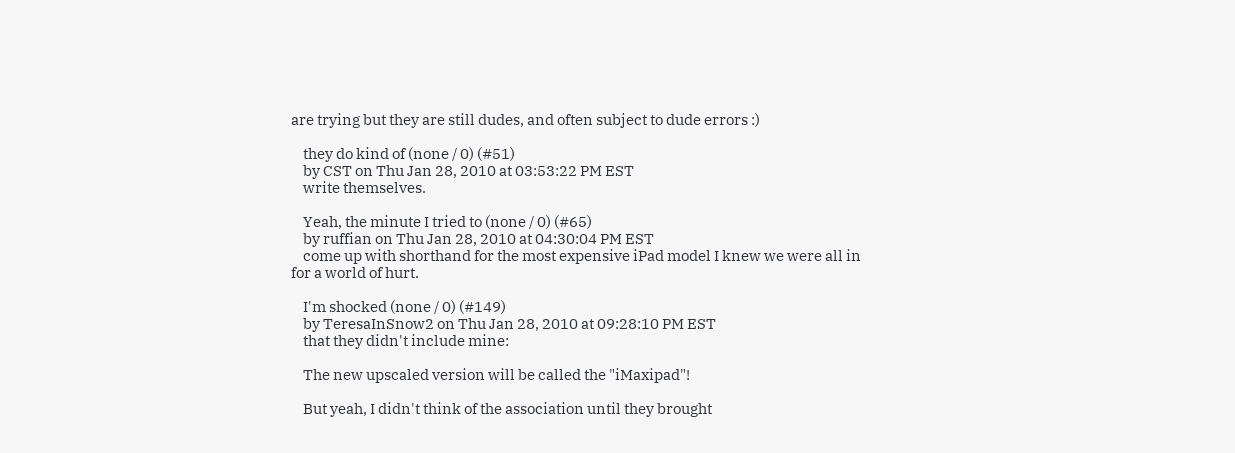are trying but they are still dudes, and often subject to dude errors :)

    they do kind of (none / 0) (#51)
    by CST on Thu Jan 28, 2010 at 03:53:22 PM EST
    write themselves.

    Yeah, the minute I tried to (none / 0) (#65)
    by ruffian on Thu Jan 28, 2010 at 04:30:04 PM EST
    come up with shorthand for the most expensive iPad model I knew we were all in for a world of hurt.

    I'm shocked (none / 0) (#149)
    by TeresaInSnow2 on Thu Jan 28, 2010 at 09:28:10 PM EST
    that they didn't include mine:

    The new upscaled version will be called the "iMaxipad"!

    But yeah, I didn't think of the association until they brought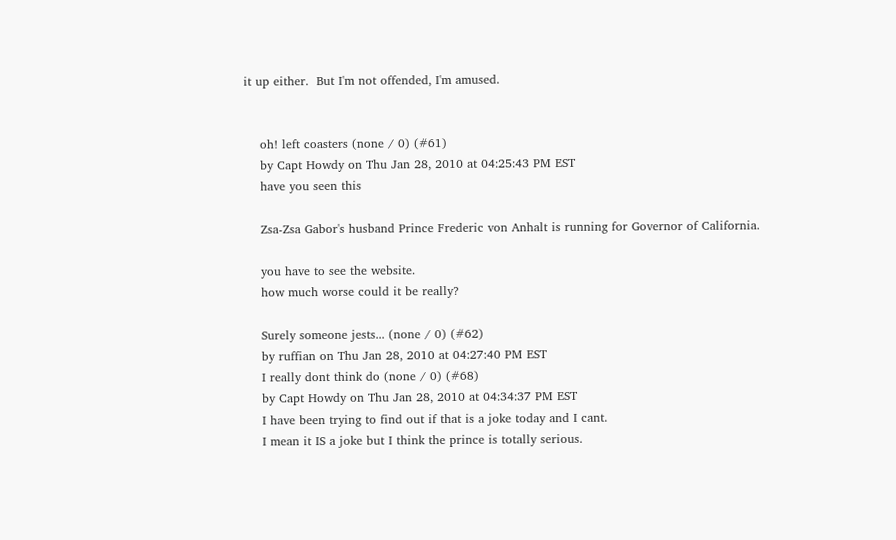it up either.  But I'm not offended, I'm amused.


    oh! left coasters (none / 0) (#61)
    by Capt Howdy on Thu Jan 28, 2010 at 04:25:43 PM EST
    have you seen this

    Zsa-Zsa Gabor's husband Prince Frederic von Anhalt is running for Governor of California.

    you have to see the website.
    how much worse could it be really?

    Surely someone jests... (none / 0) (#62)
    by ruffian on Thu Jan 28, 2010 at 04:27:40 PM EST
    I really dont think do (none / 0) (#68)
    by Capt Howdy on Thu Jan 28, 2010 at 04:34:37 PM EST
    I have been trying to find out if that is a joke today and I cant.
    I mean it IS a joke but I think the prince is totally serious.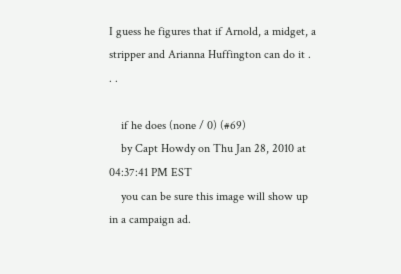I guess he figures that if Arnold, a midget, a stripper and Arianna Huffington can do it . . .

    if he does (none / 0) (#69)
    by Capt Howdy on Thu Jan 28, 2010 at 04:37:41 PM EST
    you can be sure this image will show up in a campaign ad.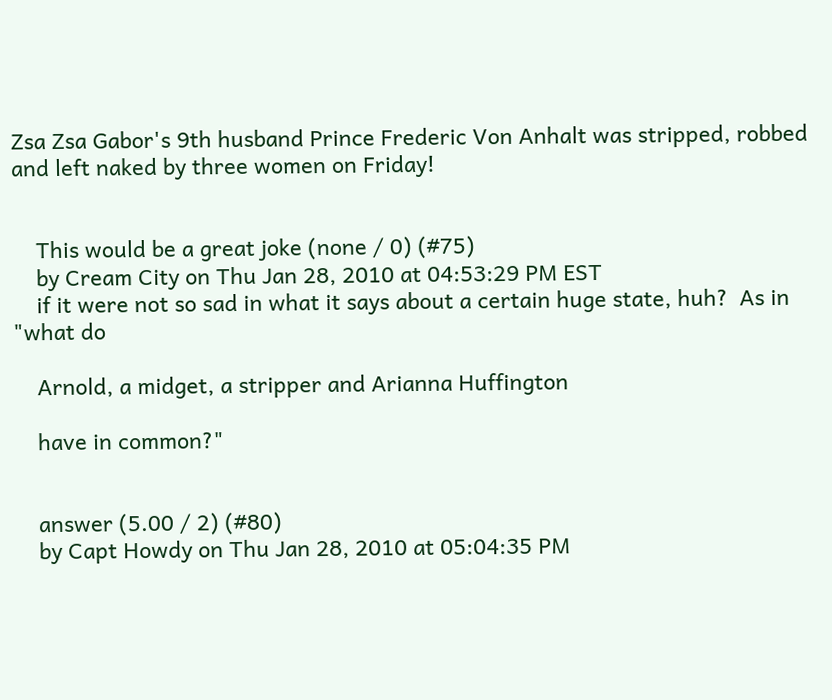Zsa Zsa Gabor's 9th husband Prince Frederic Von Anhalt was stripped, robbed and left naked by three women on Friday!


    This would be a great joke (none / 0) (#75)
    by Cream City on Thu Jan 28, 2010 at 04:53:29 PM EST
    if it were not so sad in what it says about a certain huge state, huh?  As in "what do

    Arnold, a midget, a stripper and Arianna Huffington

    have in common?"


    answer (5.00 / 2) (#80)
    by Capt Howdy on Thu Jan 28, 2010 at 05:04:35 PM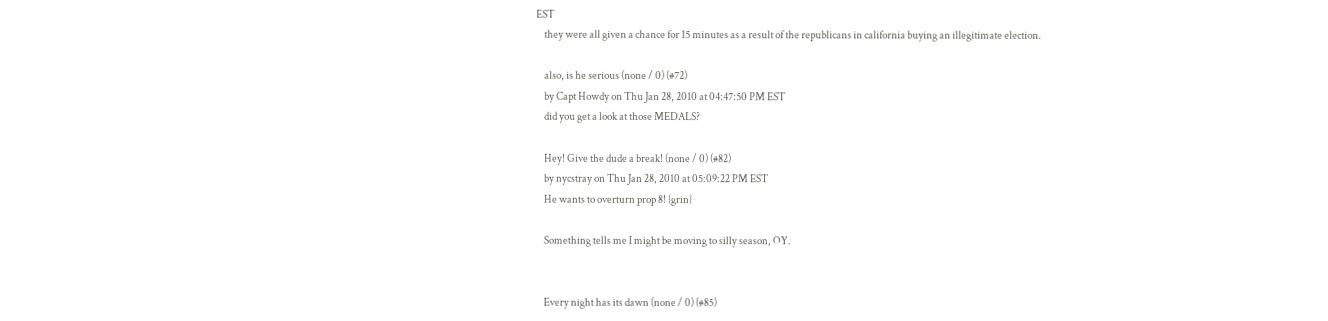EST
    they were all given a chance for 15 minutes as a result of the republicans in california buying an illegitimate election.

    also, is he serious (none / 0) (#72)
    by Capt Howdy on Thu Jan 28, 2010 at 04:47:50 PM EST
    did you get a look at those MEDALS?

    Hey! Give the dude a break! (none / 0) (#82)
    by nycstray on Thu Jan 28, 2010 at 05:09:22 PM EST
    He wants to overturn prop 8! {grin}

    Something tells me I might be moving to silly season, OY.


    Every night has its dawn (none / 0) (#85)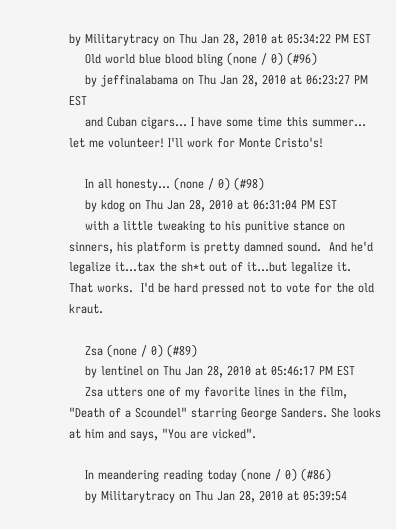by Militarytracy on Thu Jan 28, 2010 at 05:34:22 PM EST
    Old world blue blood bling (none / 0) (#96)
    by jeffinalabama on Thu Jan 28, 2010 at 06:23:27 PM EST
    and Cuban cigars... I have some time this summer... let me volunteer! I'll work for Monte Cristo's!

    In all honesty... (none / 0) (#98)
    by kdog on Thu Jan 28, 2010 at 06:31:04 PM EST
    with a little tweaking to his punitive stance on sinners, his platform is pretty damned sound.  And he'd legalize it...tax the sh*t out of it...but legalize it.  That works.  I'd be hard pressed not to vote for the old kraut.

    Zsa (none / 0) (#89)
    by lentinel on Thu Jan 28, 2010 at 05:46:17 PM EST
    Zsa utters one of my favorite lines in the film, "Death of a Scoundel" starring George Sanders. She looks at him and says, "You are vicked".

    In meandering reading today (none / 0) (#86)
    by Militarytracy on Thu Jan 28, 2010 at 05:39:54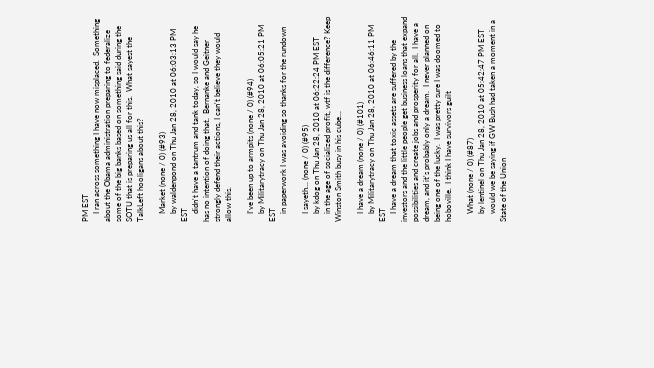PM EST
    I ran across something I have now misplaced.  Something about the Obama administration preparing to federalize some of the big banks based on something said during the SOTU that is preparing us all for this.  What sayest the TalkLeft hooligans about this?

    Market (none / 0) (#93)
    by waldenpond on Thu Jan 28, 2010 at 06:03:13 PM EST
    didn't have a tantrum and tank today, so I would say he has no intention of doing that.  Bernanke and Geitner strongly defend their actions, I can't believe they would allow this.

    I've been up to armpits (none / 0) (#94)
    by Militarytracy on Thu Jan 28, 2010 at 06:05:21 PM EST
    in paperwork I was avoiding so thanks for the rundown

    I sayeth... (none / 0) (#95)
    by kdog on Thu Jan 28, 2010 at 06:22:24 PM EST
    in the age of socialized profit, wtf is the difference? Keep Winston Smith busy in his cube...

    I have a dream (none / 0) (#101)
    by Militarytracy on Thu Jan 28, 2010 at 06:46:11 PM EST
    I have a dream that toxic assets are suffered by the investors and the little people get business loans that expand possibilities and create jobs and prosperity for all.  I have a dream, and it's probably only a dream.  I never planned on being one of the lucky.  I was pretty sure I was doomed to hoboville.  I think I have survivors guilt

    What (none / 0) (#87)
    by lentinel on Thu Jan 28, 2010 at 05:42:47 PM EST
    would we be saying if GW Bush had taken a moment in a State of the Union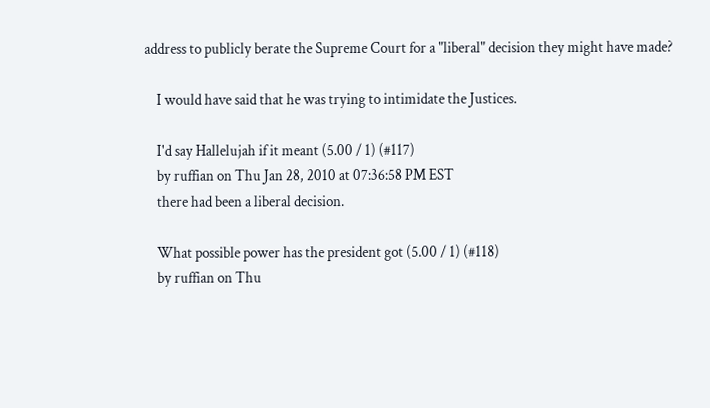address to publicly berate the Supreme Court for a "liberal" decision they might have made?

    I would have said that he was trying to intimidate the Justices.

    I'd say Hallelujah if it meant (5.00 / 1) (#117)
    by ruffian on Thu Jan 28, 2010 at 07:36:58 PM EST
    there had been a liberal decision.

    What possible power has the president got (5.00 / 1) (#118)
    by ruffian on Thu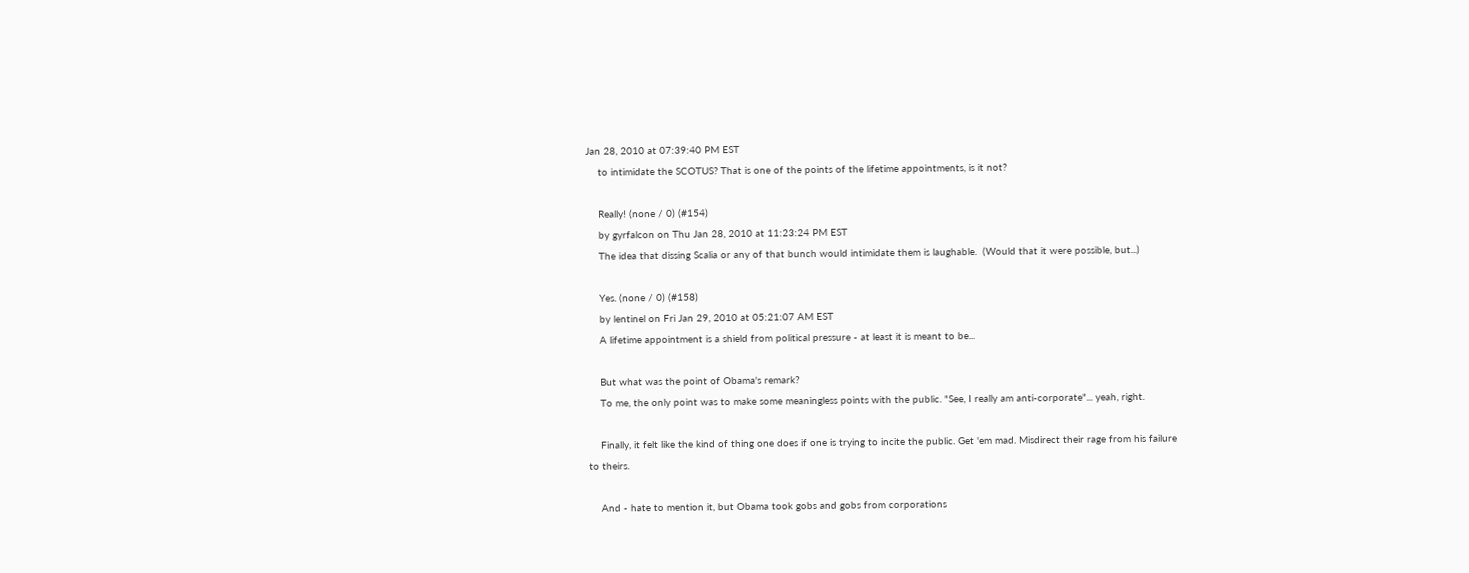Jan 28, 2010 at 07:39:40 PM EST
    to intimidate the SCOTUS? That is one of the points of the lifetime appointments, is it not?

    Really! (none / 0) (#154)
    by gyrfalcon on Thu Jan 28, 2010 at 11:23:24 PM EST
    The idea that dissing Scalia or any of that bunch would intimidate them is laughable.  (Would that it were possible, but...)

    Yes. (none / 0) (#158)
    by lentinel on Fri Jan 29, 2010 at 05:21:07 AM EST
    A lifetime appointment is a shield from political pressure - at least it is meant to be...

    But what was the point of Obama's remark?
    To me, the only point was to make some meaningless points with the public. "See, I really am anti-corporate"... yeah, right.

    Finally, it felt like the kind of thing one does if one is trying to incite the public. Get 'em mad. Misdirect their rage from his failure to theirs.

    And - hate to mention it, but Obama took gobs and gobs from corporations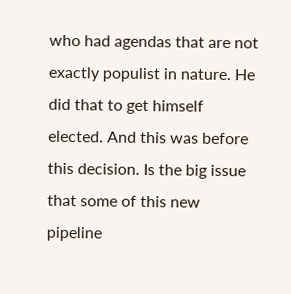who had agendas that are not exactly populist in nature. He did that to get himself elected. And this was before this decision. Is the big issue that some of this new pipeline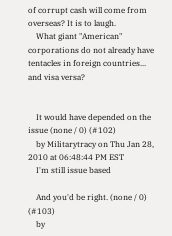of corrupt cash will come from overseas? It is to laugh.
    What giant "American" corporations do not already have tentacles in foreign countries... and visa versa?


    It would have depended on the issue (none / 0) (#102)
    by Militarytracy on Thu Jan 28, 2010 at 06:48:44 PM EST
    I'm still issue based

    And you'd be right. (none / 0) (#103)
    by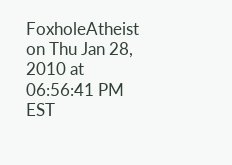FoxholeAtheist on Thu Jan 28, 2010 at 06:56:41 PM EST